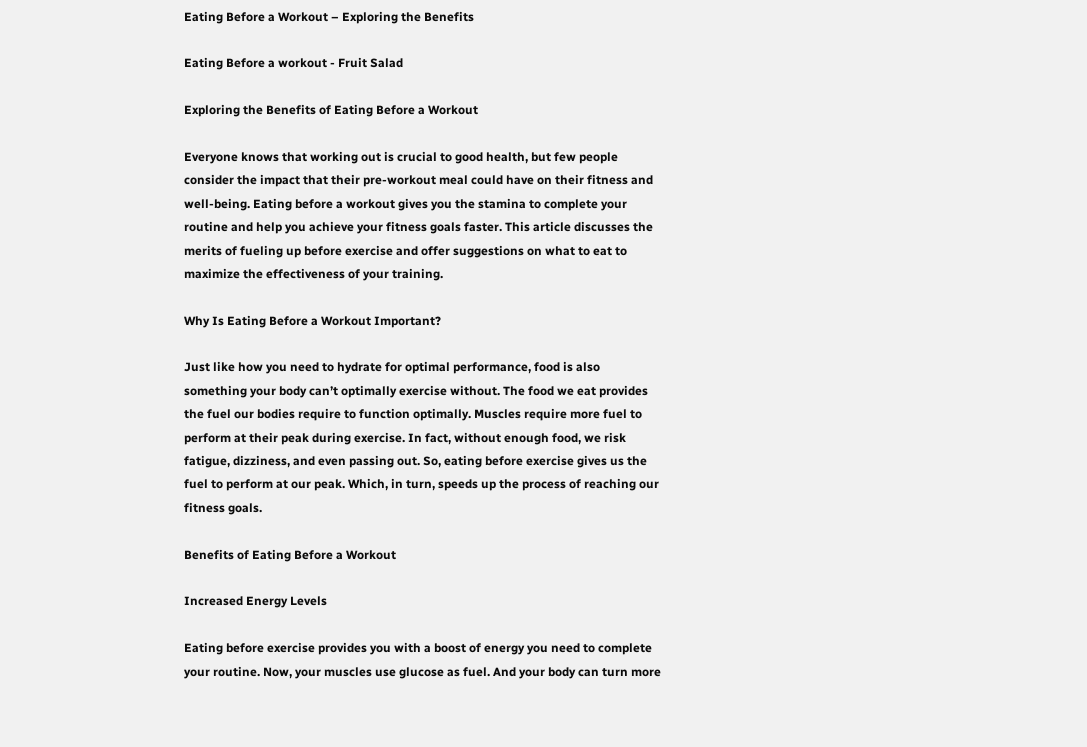Eating Before a Workout – Exploring the Benefits

Eating Before a workout - Fruit Salad

Exploring the Benefits of Eating Before a Workout

Everyone knows that working out is crucial to good health, but few people consider the impact that their pre-workout meal could have on their fitness and well-being. Eating before a workout gives you the stamina to complete your routine and help you achieve your fitness goals faster. This article discusses the merits of fueling up before exercise and offer suggestions on what to eat to maximize the effectiveness of your training.

Why Is Eating Before a Workout Important?

Just like how you need to hydrate for optimal performance, food is also something your body can’t optimally exercise without. The food we eat provides the fuel our bodies require to function optimally. Muscles require more fuel to perform at their peak during exercise. In fact, without enough food, we risk fatigue, dizziness, and even passing out. So, eating before exercise gives us the fuel to perform at our peak. Which, in turn, speeds up the process of reaching our fitness goals.

Benefits of Eating Before a Workout

Increased Energy Levels

Eating before exercise provides you with a boost of energy you need to complete your routine. Now, your muscles use glucose as fuel. And your body can turn more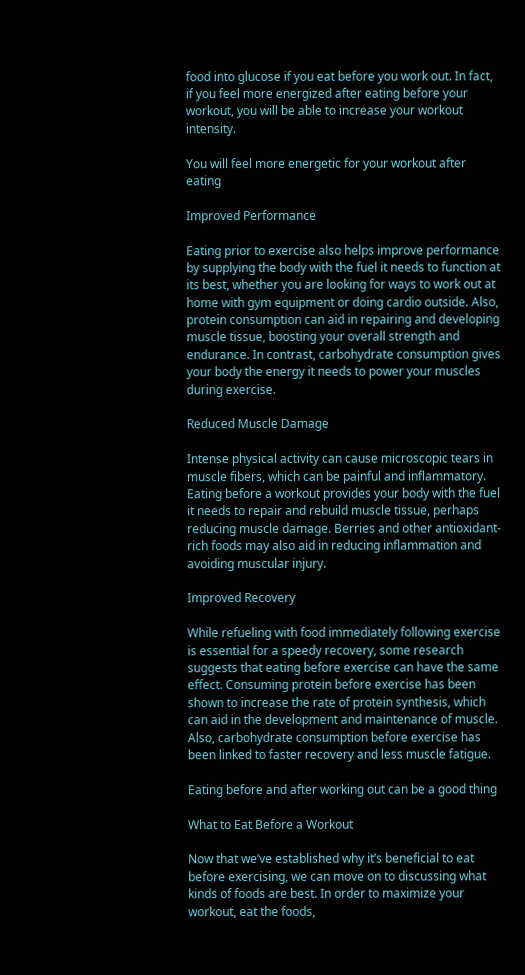food into glucose if you eat before you work out. In fact, if you feel more energized after eating before your workout, you will be able to increase your workout intensity.

You will feel more energetic for your workout after eating

Improved Performance

Eating prior to exercise also helps improve performance by supplying the body with the fuel it needs to function at its best, whether you are looking for ways to work out at home with gym equipment or doing cardio outside. Also, protein consumption can aid in repairing and developing muscle tissue, boosting your overall strength and endurance. In contrast, carbohydrate consumption gives your body the energy it needs to power your muscles during exercise.

Reduced Muscle Damage

Intense physical activity can cause microscopic tears in muscle fibers, which can be painful and inflammatory. Eating before a workout provides your body with the fuel it needs to repair and rebuild muscle tissue, perhaps reducing muscle damage. Berries and other antioxidant-rich foods may also aid in reducing inflammation and avoiding muscular injury.

Improved Recovery

While refueling with food immediately following exercise is essential for a speedy recovery, some research suggests that eating before exercise can have the same effect. Consuming protein before exercise has been shown to increase the rate of protein synthesis, which can aid in the development and maintenance of muscle. Also, carbohydrate consumption before exercise has been linked to faster recovery and less muscle fatigue.

Eating before and after working out can be a good thing

What to Eat Before a Workout

Now that we’ve established why it’s beneficial to eat before exercising, we can move on to discussing what kinds of foods are best. In order to maximize your workout, eat the foods,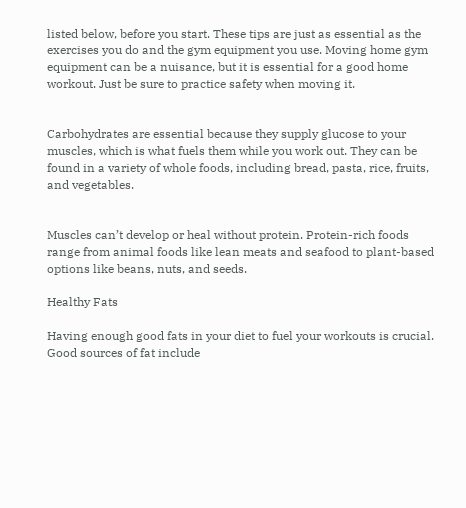listed below, before you start. These tips are just as essential as the exercises you do and the gym equipment you use. Moving home gym equipment can be a nuisance, but it is essential for a good home workout. Just be sure to practice safety when moving it.


Carbohydrates are essential because they supply glucose to your muscles, which is what fuels them while you work out. They can be found in a variety of whole foods, including bread, pasta, rice, fruits, and vegetables.


Muscles can’t develop or heal without protein. Protein-rich foods range from animal foods like lean meats and seafood to plant-based options like beans, nuts, and seeds.

Healthy Fats

Having enough good fats in your diet to fuel your workouts is crucial. Good sources of fat include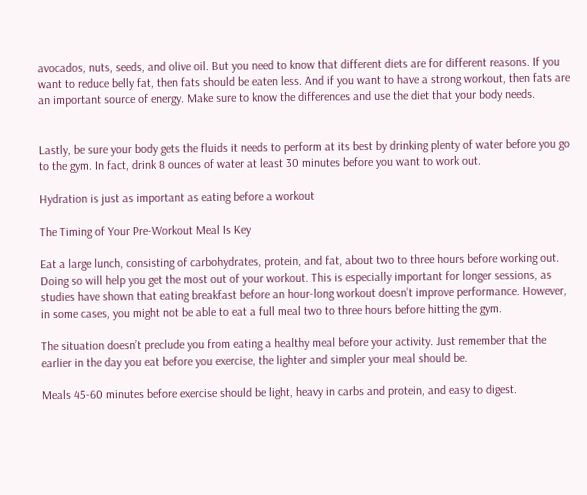avocados, nuts, seeds, and olive oil. But you need to know that different diets are for different reasons. If you want to reduce belly fat, then fats should be eaten less. And if you want to have a strong workout, then fats are an important source of energy. Make sure to know the differences and use the diet that your body needs.


Lastly, be sure your body gets the fluids it needs to perform at its best by drinking plenty of water before you go to the gym. In fact, drink 8 ounces of water at least 30 minutes before you want to work out.

Hydration is just as important as eating before a workout

The Timing of Your Pre-Workout Meal Is Key

Eat a large lunch, consisting of carbohydrates, protein, and fat, about two to three hours before working out. Doing so will help you get the most out of your workout. This is especially important for longer sessions, as studies have shown that eating breakfast before an hour-long workout doesn’t improve performance. However, in some cases, you might not be able to eat a full meal two to three hours before hitting the gym.

The situation doesn’t preclude you from eating a healthy meal before your activity. Just remember that the earlier in the day you eat before you exercise, the lighter and simpler your meal should be.

Meals 45-60 minutes before exercise should be light, heavy in carbs and protein, and easy to digest.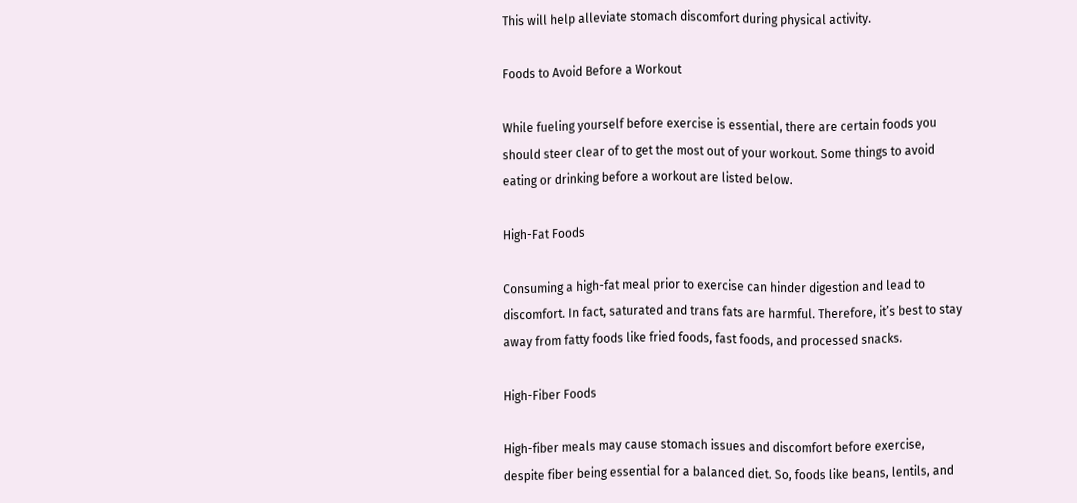This will help alleviate stomach discomfort during physical activity.

Foods to Avoid Before a Workout

While fueling yourself before exercise is essential, there are certain foods you should steer clear of to get the most out of your workout. Some things to avoid eating or drinking before a workout are listed below.

High-Fat Foods

Consuming a high-fat meal prior to exercise can hinder digestion and lead to discomfort. In fact, saturated and trans fats are harmful. Therefore, it’s best to stay away from fatty foods like fried foods, fast foods, and processed snacks.

High-Fiber Foods

High-fiber meals may cause stomach issues and discomfort before exercise, despite fiber being essential for a balanced diet. So, foods like beans, lentils, and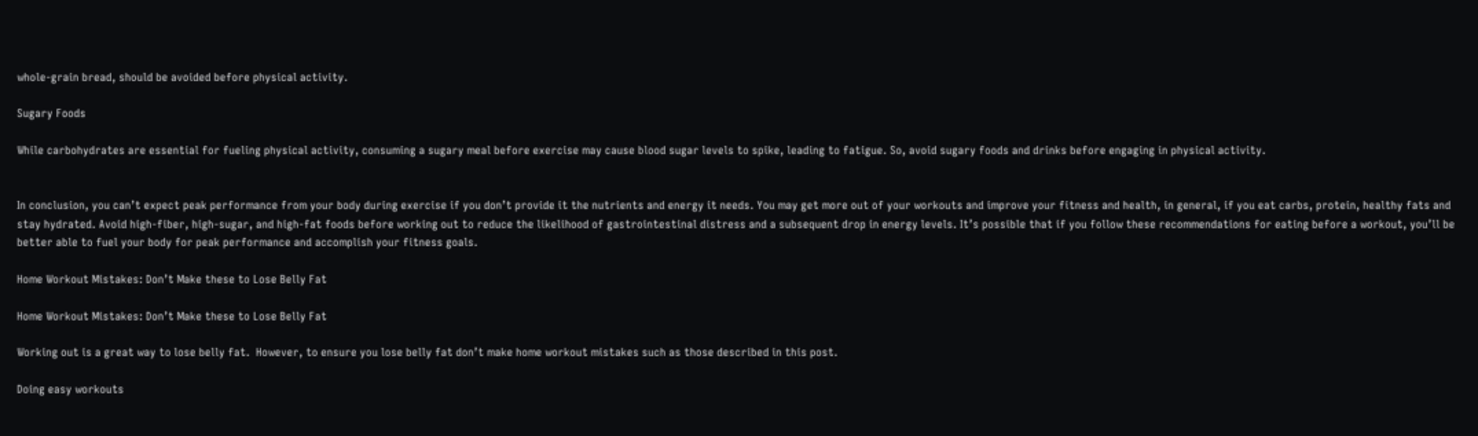whole-grain bread, should be avoided before physical activity.

Sugary Foods

While carbohydrates are essential for fueling physical activity, consuming a sugary meal before exercise may cause blood sugar levels to spike, leading to fatigue. So, avoid sugary foods and drinks before engaging in physical activity.


In conclusion, you can’t expect peak performance from your body during exercise if you don’t provide it the nutrients and energy it needs. You may get more out of your workouts and improve your fitness and health, in general, if you eat carbs, protein, healthy fats and stay hydrated. Avoid high-fiber, high-sugar, and high-fat foods before working out to reduce the likelihood of gastrointestinal distress and a subsequent drop in energy levels. It’s possible that if you follow these recommendations for eating before a workout, you’ll be better able to fuel your body for peak performance and accomplish your fitness goals.

Home Workout Mistakes: Don’t Make these to Lose Belly Fat

Home Workout Mistakes: Don’t Make these to Lose Belly Fat

Working out is a great way to lose belly fat.  However, to ensure you lose belly fat don’t make home workout mistakes such as those described in this post.

Doing easy workouts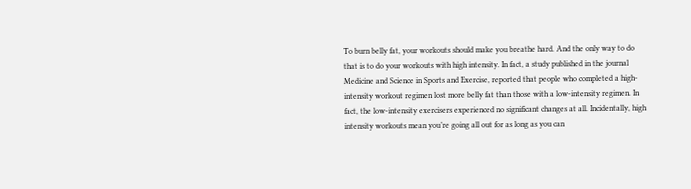To burn belly fat, your workouts should make you breathe hard. And the only way to do that is to do your workouts with high intensity. In fact, a study published in the journal Medicine and Science in Sports and Exercise, reported that people who completed a high-intensity workout regimen lost more belly fat than those with a low-intensity regimen. In fact, the low-intensity exercisers experienced no significant changes at all. Incidentally, high intensity workouts mean you’re going all out for as long as you can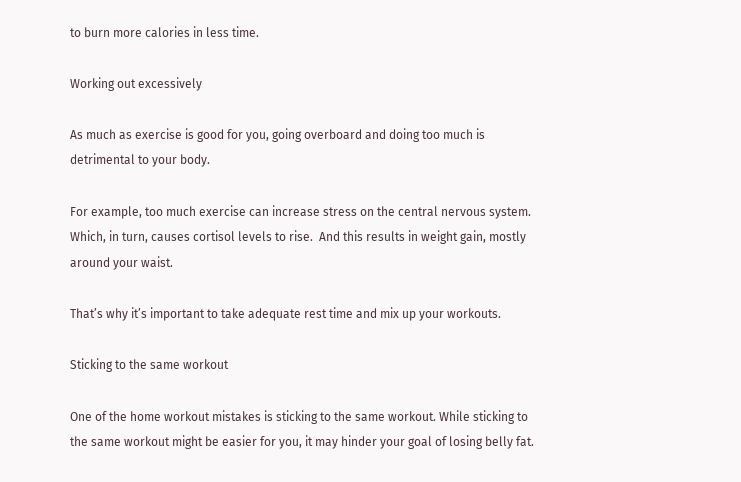to burn more calories in less time.

Working out excessively

As much as exercise is good for you, going overboard and doing too much is detrimental to your body.

For example, too much exercise can increase stress on the central nervous system. Which, in turn, causes cortisol levels to rise.  And this results in weight gain, mostly around your waist.

That’s why it’s important to take adequate rest time and mix up your workouts.

Sticking to the same workout

One of the home workout mistakes is sticking to the same workout. While sticking to the same workout might be easier for you, it may hinder your goal of losing belly fat.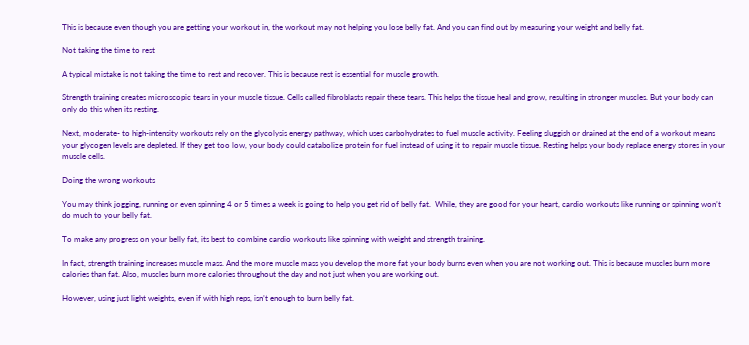This is because even though you are getting your workout in, the workout may not helping you lose belly fat. And you can find out by measuring your weight and belly fat.

Not taking the time to rest

A typical mistake is not taking the time to rest and recover. This is because rest is essential for muscle growth.

Strength training creates microscopic tears in your muscle tissue. Cells called fibroblasts repair these tears. This helps the tissue heal and grow, resulting in stronger muscles. But your body can only do this when its resting.

Next, moderate- to high-intensity workouts rely on the glycolysis energy pathway, which uses carbohydrates to fuel muscle activity. Feeling sluggish or drained at the end of a workout means your glycogen levels are depleted. If they get too low, your body could catabolize protein for fuel instead of using it to repair muscle tissue. Resting helps your body replace energy stores in your muscle cells.

Doing the wrong workouts

You may think jogging, running or even spinning 4 or 5 times a week is going to help you get rid of belly fat.  While, they are good for your heart, cardio workouts like running or spinning won’t do much to your belly fat.

To make any progress on your belly fat, its best to combine cardio workouts like spinning with weight and strength training.

In fact, strength training increases muscle mass. And the more muscle mass you develop the more fat your body burns even when you are not working out. This is because muscles burn more calories than fat. Also, muscles burn more calories throughout the day and not just when you are working out.

However, using just light weights, even if with high reps, isn’t enough to burn belly fat.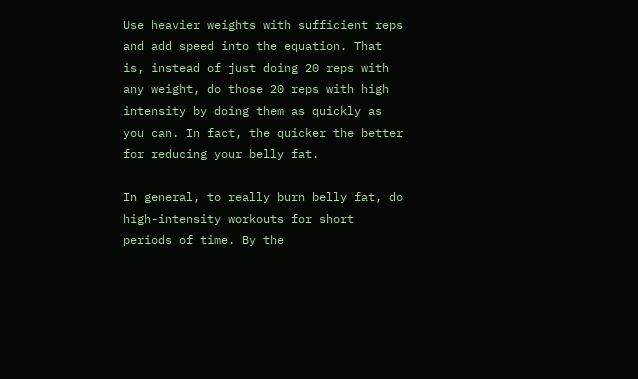Use heavier weights with sufficient reps and add speed into the equation. That is, instead of just doing 20 reps with any weight, do those 20 reps with high intensity by doing them as quickly as you can. In fact, the quicker the better for reducing your belly fat.

In general, to really burn belly fat, do high-intensity workouts for short periods of time. By the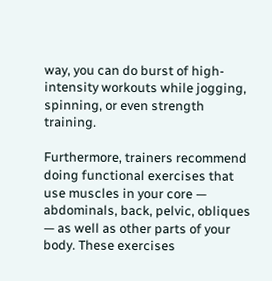way, you can do burst of high-intensity workouts while jogging, spinning, or even strength training.

Furthermore, trainers recommend doing functional exercises that use muscles in your core — abdominals, back, pelvic, obliques — as well as other parts of your body. These exercises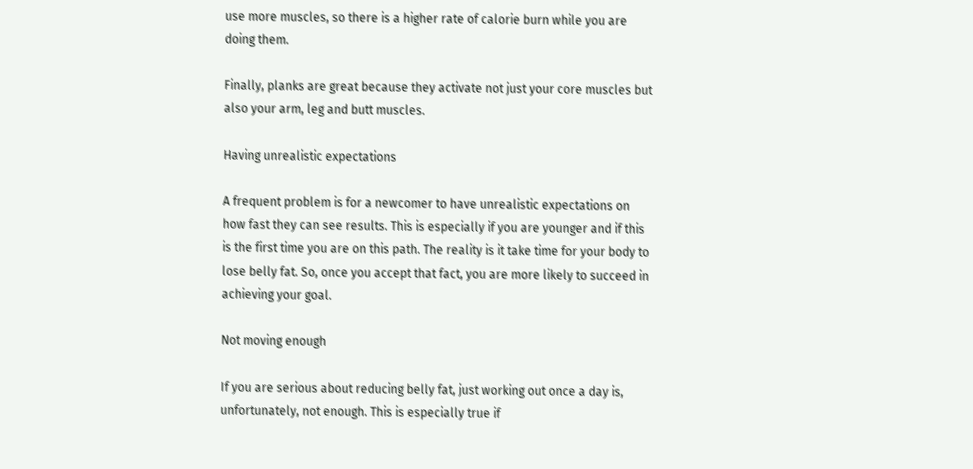use more muscles, so there is a higher rate of calorie burn while you are doing them.

Finally, planks are great because they activate not just your core muscles but also your arm, leg and butt muscles.

Having unrealistic expectations

A frequent problem is for a newcomer to have unrealistic expectations on how fast they can see results. This is especially if you are younger and if this is the first time you are on this path. The reality is it take time for your body to lose belly fat. So, once you accept that fact, you are more likely to succeed in achieving your goal.

Not moving enough

If you are serious about reducing belly fat, just working out once a day is, unfortunately, not enough. This is especially true if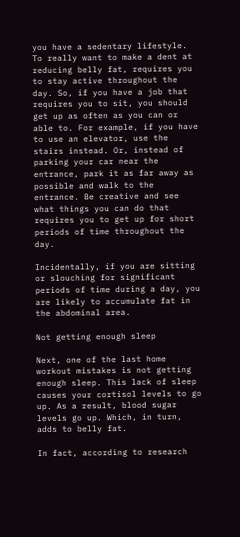you have a sedentary lifestyle. To really want to make a dent at reducing belly fat, requires you to stay active throughout the day. So, if you have a job that requires you to sit, you should get up as often as you can or able to. For example, if you have to use an elevator, use the stairs instead. Or, instead of parking your car near the entrance, park it as far away as possible and walk to the entrance. Be creative and see what things you can do that requires you to get up for short periods of time throughout the day.

Incidentally, if you are sitting or slouching for significant periods of time during a day, you are likely to accumulate fat in the abdominal area.

Not getting enough sleep

Next, one of the last home workout mistakes is not getting enough sleep. This lack of sleep causes your cortisol levels to go up. As a result, blood sugar levels go up. Which, in turn, adds to belly fat.

In fact, according to research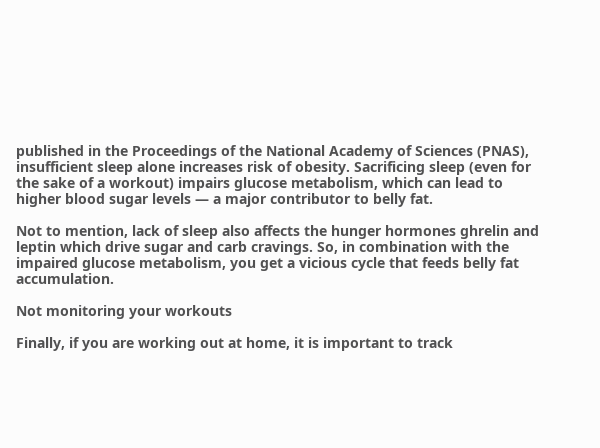published in the Proceedings of the National Academy of Sciences (PNAS), insufficient sleep alone increases risk of obesity. Sacrificing sleep (even for the sake of a workout) impairs glucose metabolism, which can lead to higher blood sugar levels — a major contributor to belly fat.

Not to mention, lack of sleep also affects the hunger hormones ghrelin and leptin which drive sugar and carb cravings. So, in combination with the impaired glucose metabolism, you get a vicious cycle that feeds belly fat accumulation.

Not monitoring your workouts

Finally, if you are working out at home, it is important to track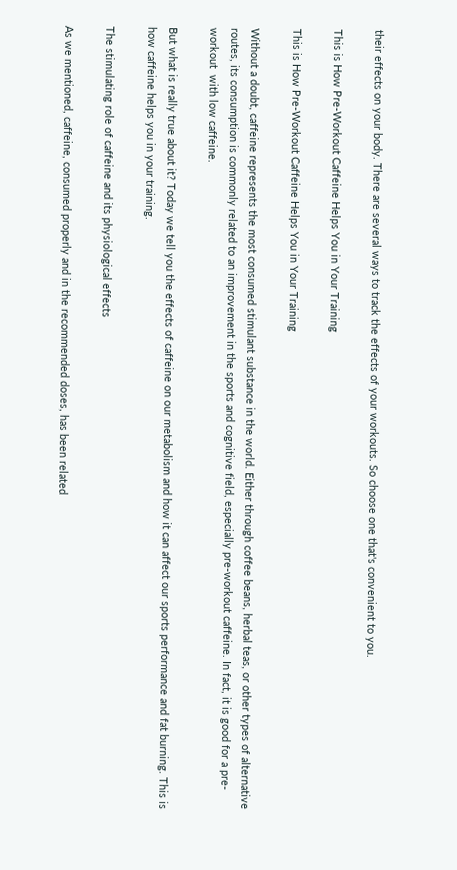their effects on your body. There are several ways to track the effects of your workouts. So choose one that's convenient to you.

This is How Pre-Workout Caffeine Helps You in Your Training

This is How Pre-Workout Caffeine Helps You in Your Training

Without a doubt, caffeine represents the most consumed stimulant substance in the world. Either through coffee beans, herbal teas, or other types of alternative routes, its consumption is commonly related to an improvement in the sports and cognitive field, especially pre-workout caffeine. In fact, it is good for a pre-workout  with low caffeine.

But what is really true about it? Today we tell you the effects of caffeine on our metabolism and how it can affect our sports performance and fat burning. This is how caffeine helps you in your training.

The stimulating role of caffeine and its physiological effects

As we mentioned, caffeine, consumed properly and in the recommended doses, has been related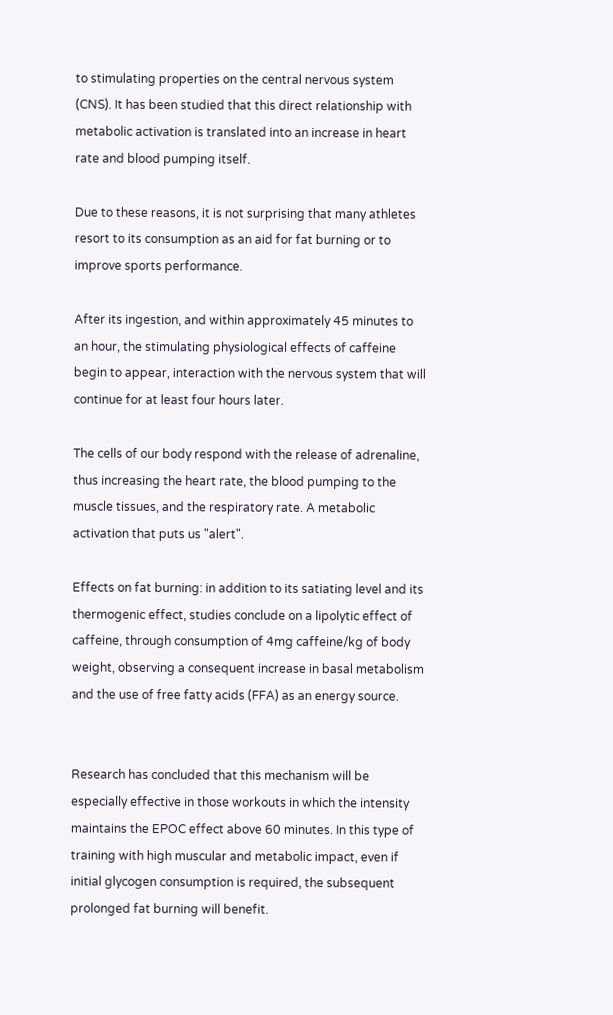to stimulating properties on the central nervous system (CNS). It has been studied that this direct relationship with metabolic activation is translated into an increase in heart rate and blood pumping itself.

Due to these reasons, it is not surprising that many athletes resort to its consumption as an aid for fat burning or to improve sports performance.

After its ingestion, and within approximately 45 minutes to an hour, the stimulating physiological effects of caffeine begin to appear, interaction with the nervous system that will continue for at least four hours later.

The cells of our body respond with the release of adrenaline, thus increasing the heart rate, the blood pumping to the muscle tissues, and the respiratory rate. A metabolic activation that puts us "alert".

Effects on fat burning: in addition to its satiating level and its thermogenic effect, studies conclude on a lipolytic effect of caffeine, through consumption of 4mg caffeine/kg of body weight, observing a consequent increase in basal metabolism and the use of free fatty acids (FFA) as an energy source.


Research has concluded that this mechanism will be especially effective in those workouts in which the intensity maintains the EPOC effect above 60 minutes. In this type of training with high muscular and metabolic impact, even if initial glycogen consumption is required, the subsequent prolonged fat burning will benefit.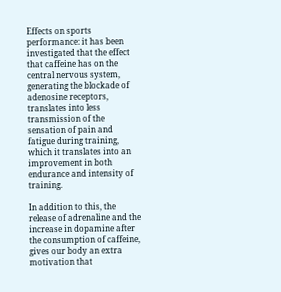Effects on sports performance: it has been investigated that the effect that caffeine has on the central nervous system, generating the blockade of adenosine receptors, translates into less transmission of the sensation of pain and fatigue during training, which it translates into an improvement in both endurance and intensity of training.

In addition to this, the release of adrenaline and the increase in dopamine after the consumption of caffeine, gives our body an extra motivation that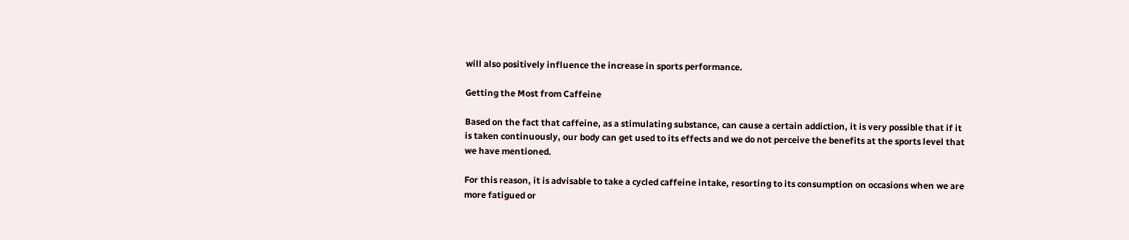will also positively influence the increase in sports performance.

Getting the Most from Caffeine

Based on the fact that caffeine, as a stimulating substance, can cause a certain addiction, it is very possible that if it is taken continuously, our body can get used to its effects and we do not perceive the benefits at the sports level that we have mentioned.

For this reason, it is advisable to take a cycled caffeine intake, resorting to its consumption on occasions when we are more fatigued or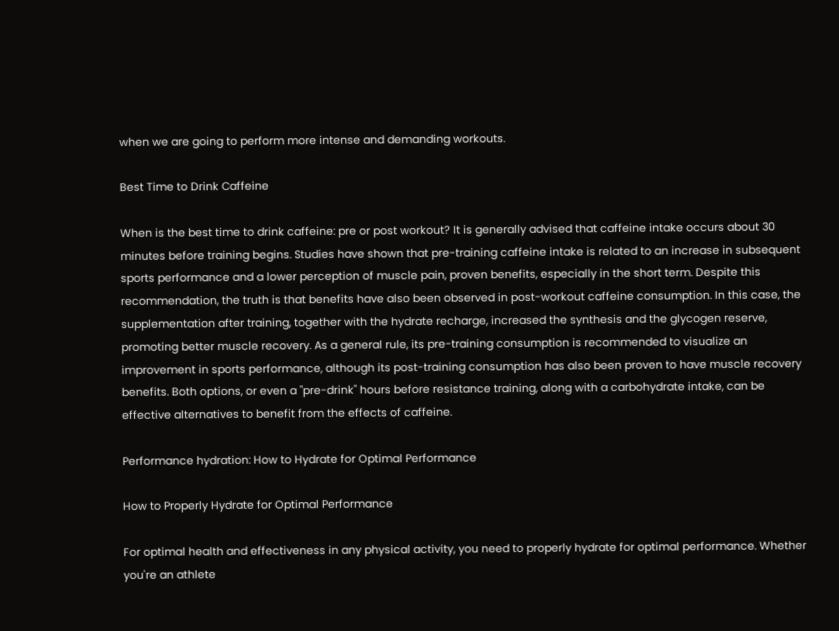when we are going to perform more intense and demanding workouts.

Best Time to Drink Caffeine

When is the best time to drink caffeine: pre or post workout? It is generally advised that caffeine intake occurs about 30 minutes before training begins. Studies have shown that pre-training caffeine intake is related to an increase in subsequent sports performance and a lower perception of muscle pain, proven benefits, especially in the short term. Despite this recommendation, the truth is that benefits have also been observed in post-workout caffeine consumption. In this case, the supplementation after training, together with the hydrate recharge, increased the synthesis and the glycogen reserve, promoting better muscle recovery. As a general rule, its pre-training consumption is recommended to visualize an improvement in sports performance, although its post-training consumption has also been proven to have muscle recovery benefits. Both options, or even a "pre-drink" hours before resistance training, along with a carbohydrate intake, can be effective alternatives to benefit from the effects of caffeine.

Performance hydration: How to Hydrate for Optimal Performance

How to Properly Hydrate for Optimal Performance

For optimal health and effectiveness in any physical activity, you need to properly hydrate for optimal performance. Whether you're an athlete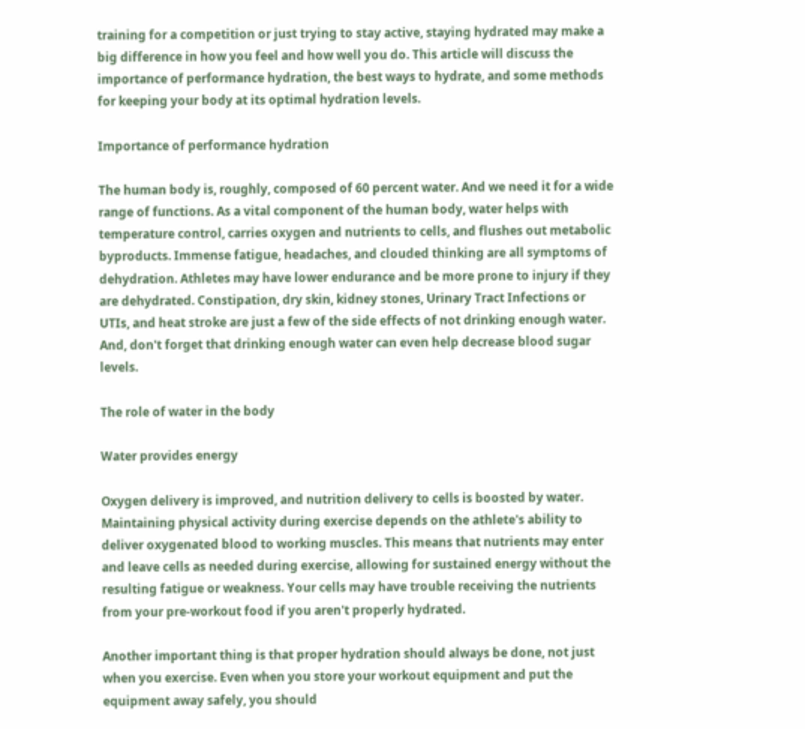training for a competition or just trying to stay active, staying hydrated may make a big difference in how you feel and how well you do. This article will discuss the importance of performance hydration, the best ways to hydrate, and some methods for keeping your body at its optimal hydration levels.

Importance of performance hydration

The human body is, roughly, composed of 60 percent water. And we need it for a wide range of functions. As a vital component of the human body, water helps with temperature control, carries oxygen and nutrients to cells, and flushes out metabolic byproducts. Immense fatigue, headaches, and clouded thinking are all symptoms of dehydration. Athletes may have lower endurance and be more prone to injury if they are dehydrated. Constipation, dry skin, kidney stones, Urinary Tract Infections or UTIs, and heat stroke are just a few of the side effects of not drinking enough water. And, don't forget that drinking enough water can even help decrease blood sugar levels.

The role of water in the body

Water provides energy

Oxygen delivery is improved, and nutrition delivery to cells is boosted by water. Maintaining physical activity during exercise depends on the athlete's ability to deliver oxygenated blood to working muscles. This means that nutrients may enter and leave cells as needed during exercise, allowing for sustained energy without the resulting fatigue or weakness. Your cells may have trouble receiving the nutrients from your pre-workout food if you aren't properly hydrated.

Another important thing is that proper hydration should always be done, not just when you exercise. Even when you store your workout equipment and put the equipment away safely, you should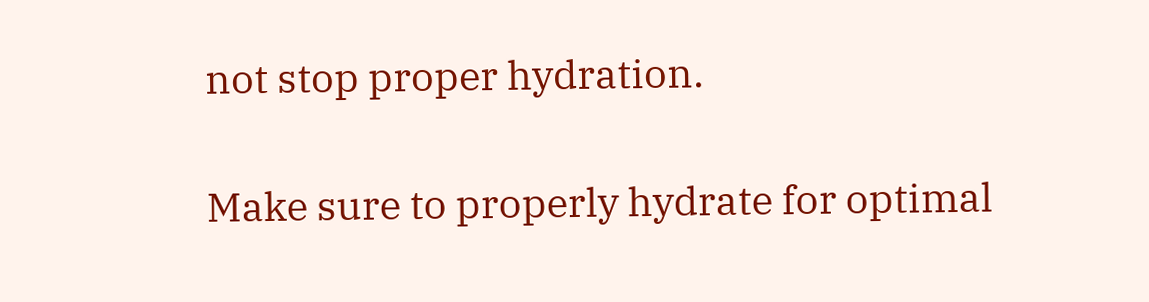not stop proper hydration.

Make sure to properly hydrate for optimal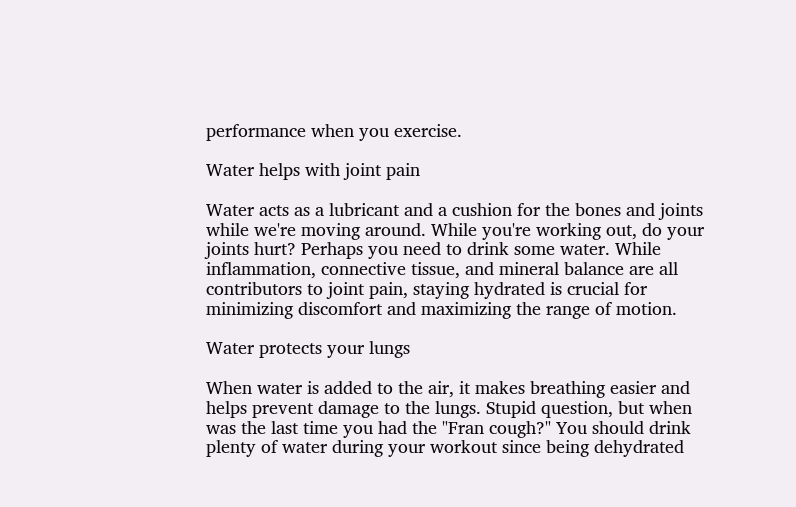performance when you exercise.

Water helps with joint pain

Water acts as a lubricant and a cushion for the bones and joints while we're moving around. While you're working out, do your joints hurt? Perhaps you need to drink some water. While inflammation, connective tissue, and mineral balance are all contributors to joint pain, staying hydrated is crucial for minimizing discomfort and maximizing the range of motion.

Water protects your lungs

When water is added to the air, it makes breathing easier and helps prevent damage to the lungs. Stupid question, but when was the last time you had the "Fran cough?" You should drink plenty of water during your workout since being dehydrated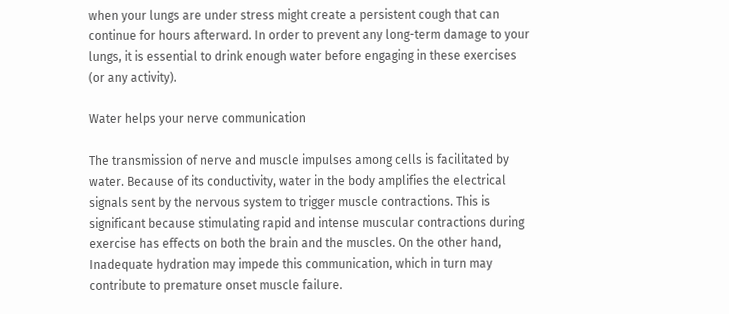when your lungs are under stress might create a persistent cough that can continue for hours afterward. In order to prevent any long-term damage to your lungs, it is essential to drink enough water before engaging in these exercises (or any activity).

Water helps your nerve communication

The transmission of nerve and muscle impulses among cells is facilitated by water. Because of its conductivity, water in the body amplifies the electrical signals sent by the nervous system to trigger muscle contractions. This is significant because stimulating rapid and intense muscular contractions during exercise has effects on both the brain and the muscles. On the other hand, Inadequate hydration may impede this communication, which in turn may contribute to premature onset muscle failure.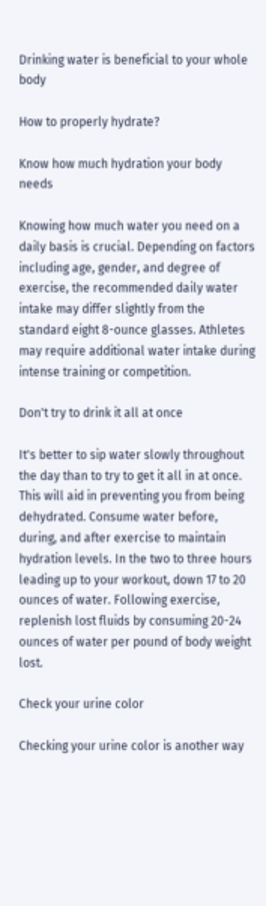Drinking water is beneficial to your whole body

How to properly hydrate?

Know how much hydration your body needs

Knowing how much water you need on a daily basis is crucial. Depending on factors including age, gender, and degree of exercise, the recommended daily water intake may differ slightly from the standard eight 8-ounce glasses. Athletes may require additional water intake during intense training or competition.

Don't try to drink it all at once

It's better to sip water slowly throughout the day than to try to get it all in at once. This will aid in preventing you from being dehydrated. Consume water before, during, and after exercise to maintain hydration levels. In the two to three hours leading up to your workout, down 17 to 20 ounces of water. Following exercise, replenish lost fluids by consuming 20-24 ounces of water per pound of body weight lost.

Check your urine color

Checking your urine color is another way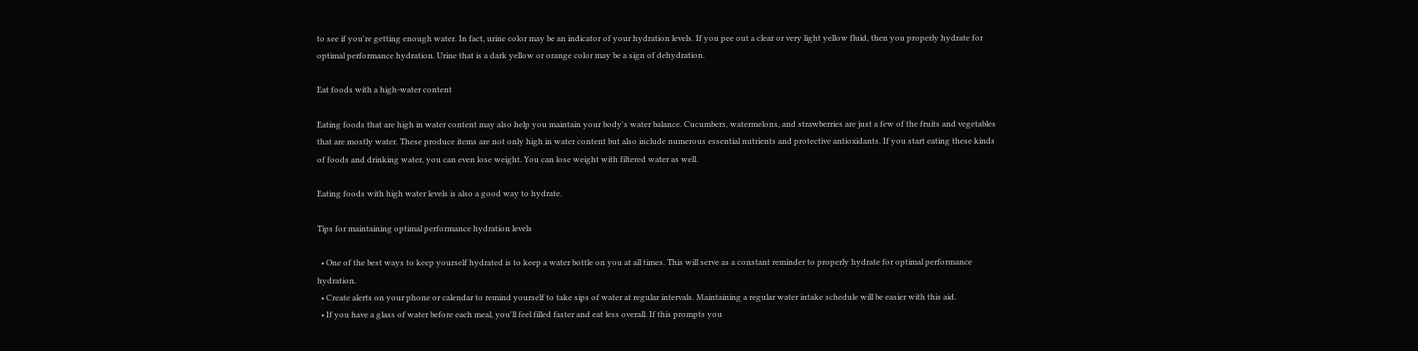to see if you're getting enough water. In fact, urine color may be an indicator of your hydration levels. If you pee out a clear or very light yellow fluid, then you properly hydrate for optimal performance hydration. Urine that is a dark yellow or orange color may be a sign of dehydration.

Eat foods with a high-water content

Eating foods that are high in water content may also help you maintain your body's water balance. Cucumbers, watermelons, and strawberries are just a few of the fruits and vegetables that are mostly water. These produce items are not only high in water content but also include numerous essential nutrients and protective antioxidants. If you start eating these kinds of foods and drinking water, you can even lose weight. You can lose weight with filtered water as well.

Eating foods with high water levels is also a good way to hydrate.

Tips for maintaining optimal performance hydration levels

  • One of the best ways to keep yourself hydrated is to keep a water bottle on you at all times. This will serve as a constant reminder to properly hydrate for optimal performance hydration.
  • Create alerts on your phone or calendar to remind yourself to take sips of water at regular intervals. Maintaining a regular water intake schedule will be easier with this aid.
  • If you have a glass of water before each meal, you'll feel filled faster and eat less overall. If this prompts you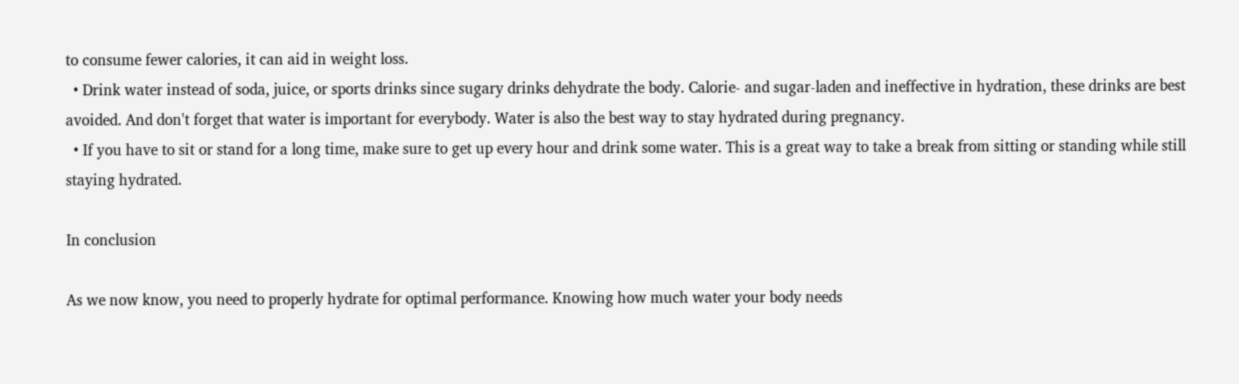to consume fewer calories, it can aid in weight loss.
  • Drink water instead of soda, juice, or sports drinks since sugary drinks dehydrate the body. Calorie- and sugar-laden and ineffective in hydration, these drinks are best avoided. And don't forget that water is important for everybody. Water is also the best way to stay hydrated during pregnancy.
  • If you have to sit or stand for a long time, make sure to get up every hour and drink some water. This is a great way to take a break from sitting or standing while still staying hydrated.

In conclusion

As we now know, you need to properly hydrate for optimal performance. Knowing how much water your body needs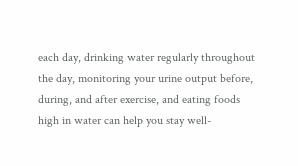each day, drinking water regularly throughout the day, monitoring your urine output before, during, and after exercise, and eating foods high in water can help you stay well-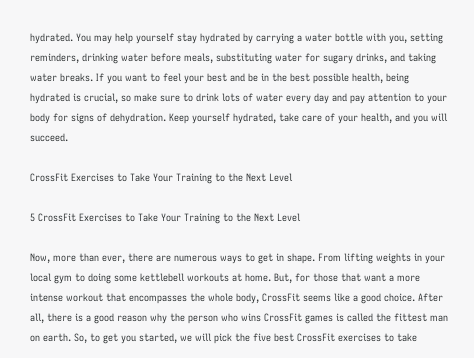hydrated. You may help yourself stay hydrated by carrying a water bottle with you, setting reminders, drinking water before meals, substituting water for sugary drinks, and taking water breaks. If you want to feel your best and be in the best possible health, being hydrated is crucial, so make sure to drink lots of water every day and pay attention to your body for signs of dehydration. Keep yourself hydrated, take care of your health, and you will succeed.

CrossFit Exercises to Take Your Training to the Next Level

5 CrossFit Exercises to Take Your Training to the Next Level

Now, more than ever, there are numerous ways to get in shape. From lifting weights in your local gym to doing some kettlebell workouts at home. But, for those that want a more intense workout that encompasses the whole body, CrossFit seems like a good choice. After all, there is a good reason why the person who wins CrossFit games is called the fittest man on earth. So, to get you started, we will pick the five best CrossFit exercises to take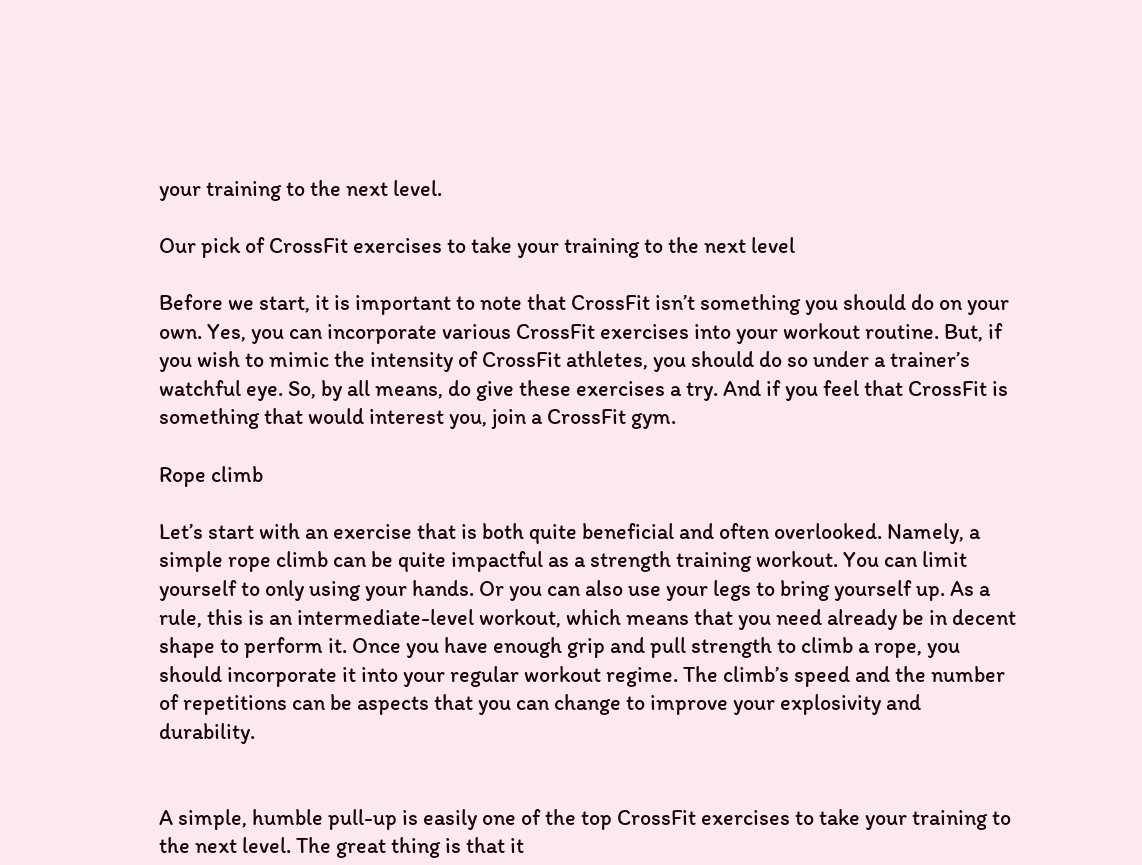your training to the next level.

Our pick of CrossFit exercises to take your training to the next level

Before we start, it is important to note that CrossFit isn’t something you should do on your own. Yes, you can incorporate various CrossFit exercises into your workout routine. But, if you wish to mimic the intensity of CrossFit athletes, you should do so under a trainer’s watchful eye. So, by all means, do give these exercises a try. And if you feel that CrossFit is something that would interest you, join a CrossFit gym.

Rope climb

Let’s start with an exercise that is both quite beneficial and often overlooked. Namely, a simple rope climb can be quite impactful as a strength training workout. You can limit yourself to only using your hands. Or you can also use your legs to bring yourself up. As a rule, this is an intermediate-level workout, which means that you need already be in decent shape to perform it. Once you have enough grip and pull strength to climb a rope, you should incorporate it into your regular workout regime. The climb’s speed and the number of repetitions can be aspects that you can change to improve your explosivity and durability.


A simple, humble pull-up is easily one of the top CrossFit exercises to take your training to the next level. The great thing is that it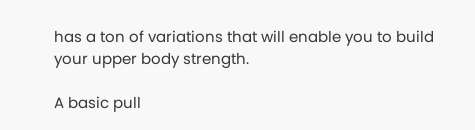has a ton of variations that will enable you to build your upper body strength.

A basic pull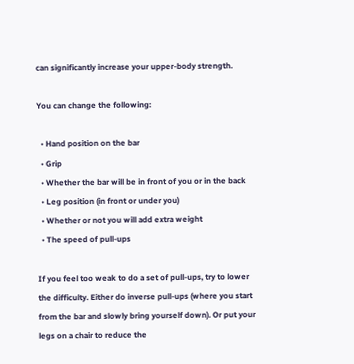can significantly increase your upper-body strength.

You can change the following:

  • Hand position on the bar
  • Grip
  • Whether the bar will be in front of you or in the back
  • Leg position (in front or under you)
  • Whether or not you will add extra weight
  • The speed of pull-ups

If you feel too weak to do a set of pull-ups, try to lower the difficulty. Either do inverse pull-ups (where you start from the bar and slowly bring yourself down). Or put your legs on a chair to reduce the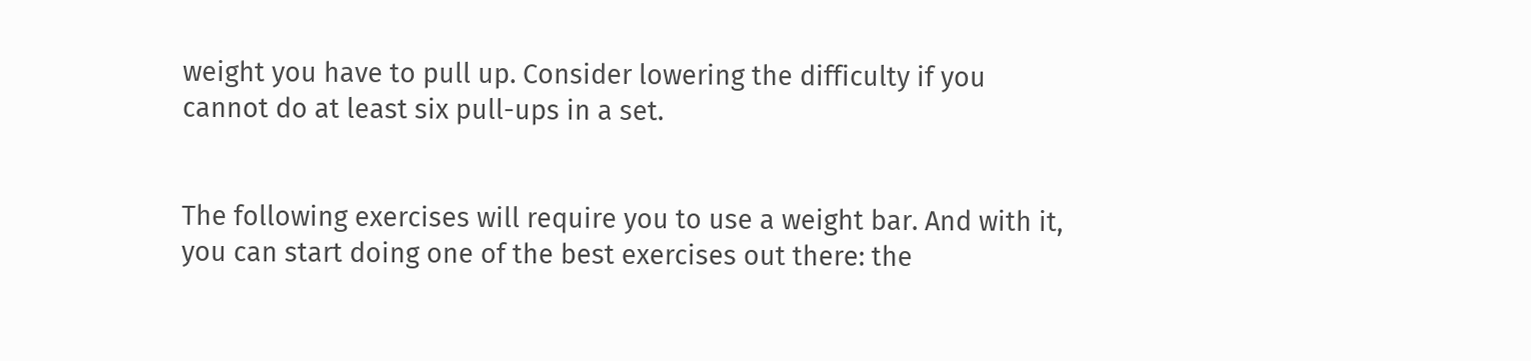weight you have to pull up. Consider lowering the difficulty if you cannot do at least six pull-ups in a set.


The following exercises will require you to use a weight bar. And with it, you can start doing one of the best exercises out there: the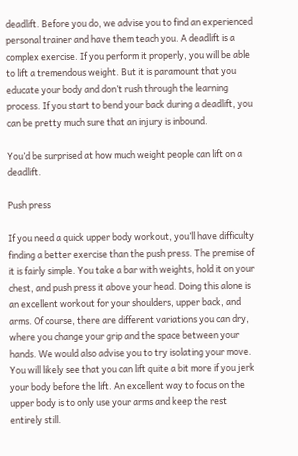deadlift. Before you do, we advise you to find an experienced personal trainer and have them teach you. A deadlift is a complex exercise. If you perform it properly, you will be able to lift a tremendous weight. But it is paramount that you educate your body and don’t rush through the learning process. If you start to bend your back during a deadlift, you can be pretty much sure that an injury is inbound.

You’d be surprised at how much weight people can lift on a deadlift.

Push press

If you need a quick upper body workout, you’ll have difficulty finding a better exercise than the push press. The premise of it is fairly simple. You take a bar with weights, hold it on your chest, and push press it above your head. Doing this alone is an excellent workout for your shoulders, upper back, and arms. Of course, there are different variations you can dry, where you change your grip and the space between your hands. We would also advise you to try isolating your move. You will likely see that you can lift quite a bit more if you jerk your body before the lift. An excellent way to focus on the upper body is to only use your arms and keep the rest entirely still.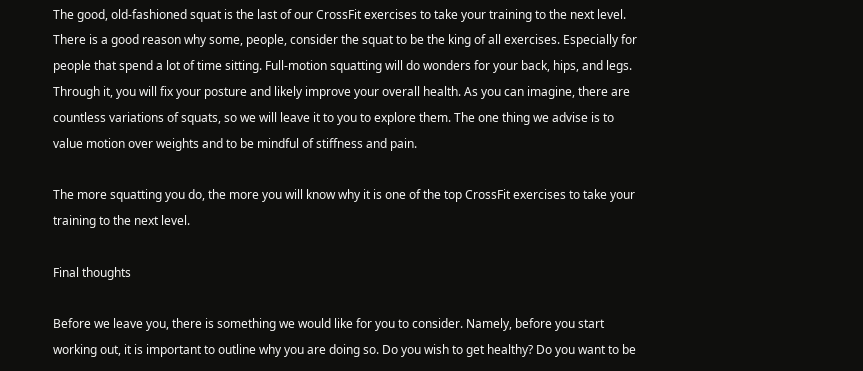The good, old-fashioned squat is the last of our CrossFit exercises to take your training to the next level. There is a good reason why some, people, consider the squat to be the king of all exercises. Especially for people that spend a lot of time sitting. Full-motion squatting will do wonders for your back, hips, and legs. Through it, you will fix your posture and likely improve your overall health. As you can imagine, there are countless variations of squats, so we will leave it to you to explore them. The one thing we advise is to value motion over weights and to be mindful of stiffness and pain.

The more squatting you do, the more you will know why it is one of the top CrossFit exercises to take your training to the next level.

Final thoughts

Before we leave you, there is something we would like for you to consider. Namely, before you start working out, it is important to outline why you are doing so. Do you wish to get healthy? Do you want to be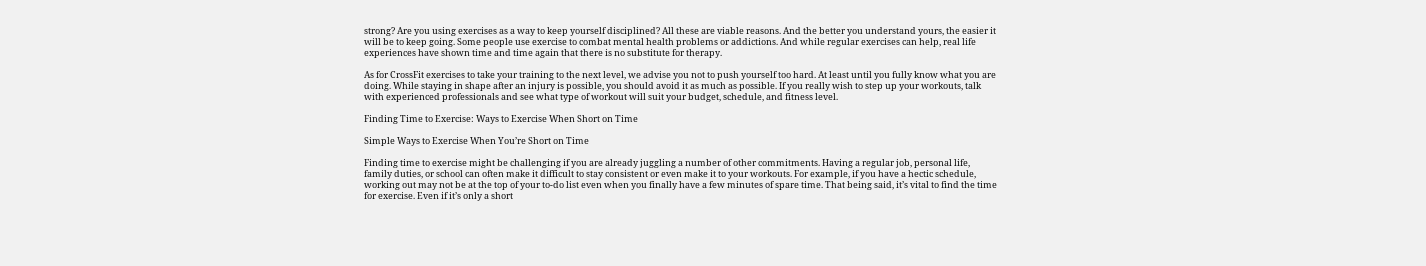strong? Are you using exercises as a way to keep yourself disciplined? All these are viable reasons. And the better you understand yours, the easier it will be to keep going. Some people use exercise to combat mental health problems or addictions. And while regular exercises can help, real life experiences have shown time and time again that there is no substitute for therapy.

As for CrossFit exercises to take your training to the next level, we advise you not to push yourself too hard. At least until you fully know what you are doing. While staying in shape after an injury is possible, you should avoid it as much as possible. If you really wish to step up your workouts, talk with experienced professionals and see what type of workout will suit your budget, schedule, and fitness level.

Finding Time to Exercise: Ways to Exercise When Short on Time

Simple Ways to Exercise When You’re Short on Time

Finding time to exercise might be challenging if you are already juggling a number of other commitments. Having a regular job, personal life, family duties, or school can often make it difficult to stay consistent or even make it to your workouts. For example, if you have a hectic schedule, working out may not be at the top of your to-do list even when you finally have a few minutes of spare time. That being said, it’s vital to find the time for exercise. Even if it’s only a short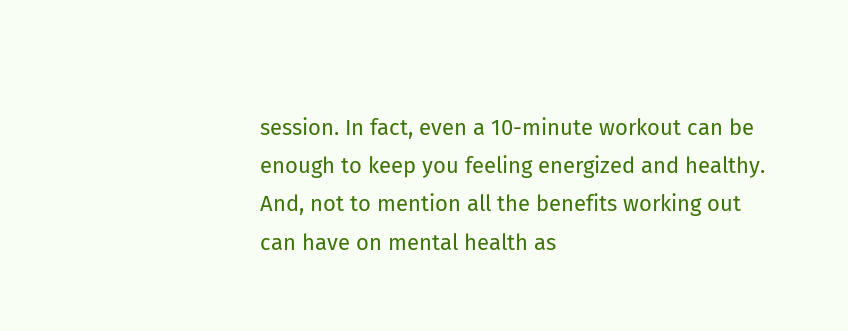session. In fact, even a 10-minute workout can be enough to keep you feeling energized and healthy. And, not to mention all the benefits working out can have on mental health as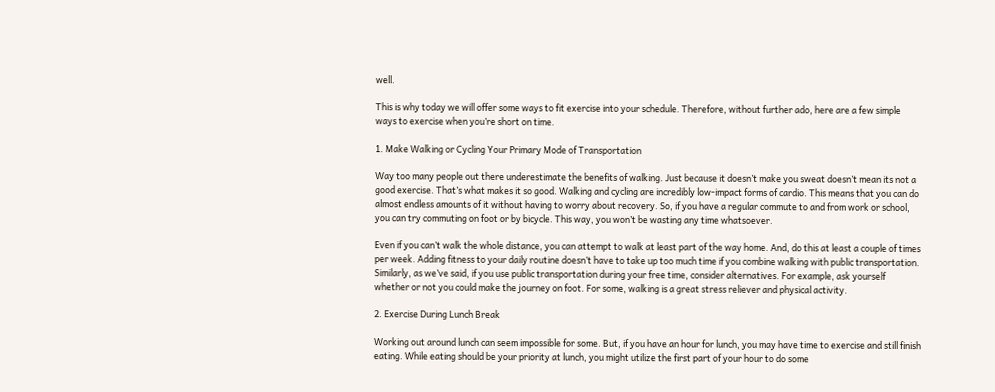well.

This is why today we will offer some ways to fit exercise into your schedule. Therefore, without further ado, here are a few simple ways to exercise when you’re short on time.

1. Make Walking or Cycling Your Primary Mode of Transportation

Way too many people out there underestimate the benefits of walking. Just because it doesn’t make you sweat doesn’t mean its not a good exercise. That’s what makes it so good. Walking and cycling are incredibly low-impact forms of cardio. This means that you can do almost endless amounts of it without having to worry about recovery. So, if you have a regular commute to and from work or school, you can try commuting on foot or by bicycle. This way, you won’t be wasting any time whatsoever.

Even if you can’t walk the whole distance, you can attempt to walk at least part of the way home. And, do this at least a couple of times per week. Adding fitness to your daily routine doesn’t have to take up too much time if you combine walking with public transportation. Similarly, as we’ve said, if you use public transportation during your free time, consider alternatives. For example, ask yourself whether or not you could make the journey on foot. For some, walking is a great stress reliever and physical activity.

2. Exercise During Lunch Break

Working out around lunch can seem impossible for some. But, if you have an hour for lunch, you may have time to exercise and still finish eating. While eating should be your priority at lunch, you might utilize the first part of your hour to do some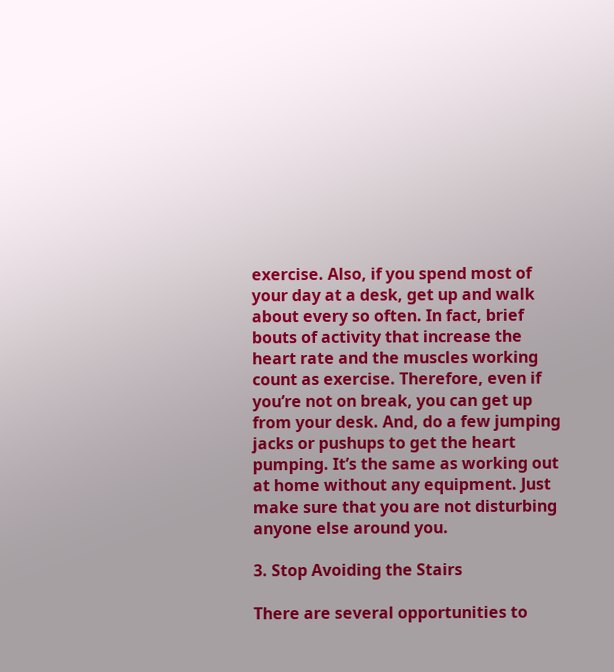exercise. Also, if you spend most of your day at a desk, get up and walk about every so often. In fact, brief bouts of activity that increase the heart rate and the muscles working count as exercise. Therefore, even if you’re not on break, you can get up from your desk. And, do a few jumping jacks or pushups to get the heart pumping. It’s the same as working out at home without any equipment. Just make sure that you are not disturbing anyone else around you.

3. Stop Avoiding the Stairs

There are several opportunities to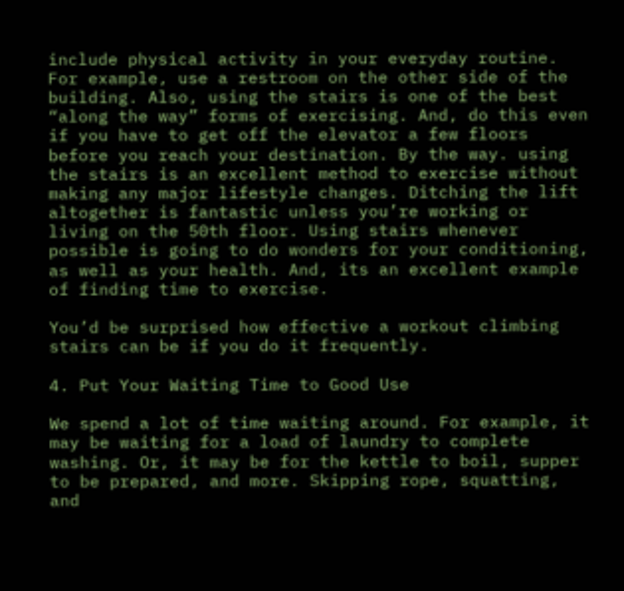include physical activity in your everyday routine. For example, use a restroom on the other side of the building. Also, using the stairs is one of the best “along the way” forms of exercising. And, do this even if you have to get off the elevator a few floors before you reach your destination. By the way. using the stairs is an excellent method to exercise without making any major lifestyle changes. Ditching the lift altogether is fantastic unless you’re working or living on the 50th floor. Using stairs whenever possible is going to do wonders for your conditioning, as well as your health. And, its an excellent example of finding time to exercise.

You’d be surprised how effective a workout climbing stairs can be if you do it frequently.

4. Put Your Waiting Time to Good Use

We spend a lot of time waiting around. For example, it may be waiting for a load of laundry to complete washing. Or, it may be for the kettle to boil, supper to be prepared, and more. Skipping rope, squatting, and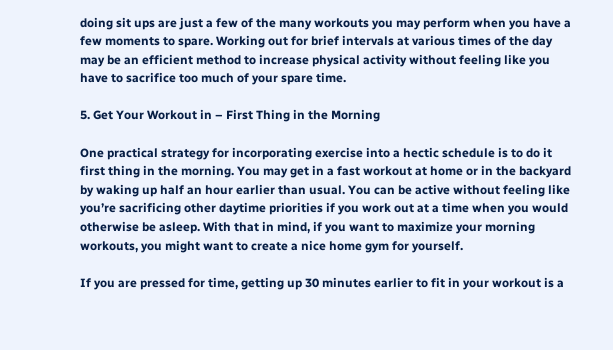doing sit ups are just a few of the many workouts you may perform when you have a few moments to spare. Working out for brief intervals at various times of the day may be an efficient method to increase physical activity without feeling like you have to sacrifice too much of your spare time.

5. Get Your Workout in – First Thing in the Morning

One practical strategy for incorporating exercise into a hectic schedule is to do it first thing in the morning. You may get in a fast workout at home or in the backyard by waking up half an hour earlier than usual. You can be active without feeling like you’re sacrificing other daytime priorities if you work out at a time when you would otherwise be asleep. With that in mind, if you want to maximize your morning workouts, you might want to create a nice home gym for yourself.

If you are pressed for time, getting up 30 minutes earlier to fit in your workout is a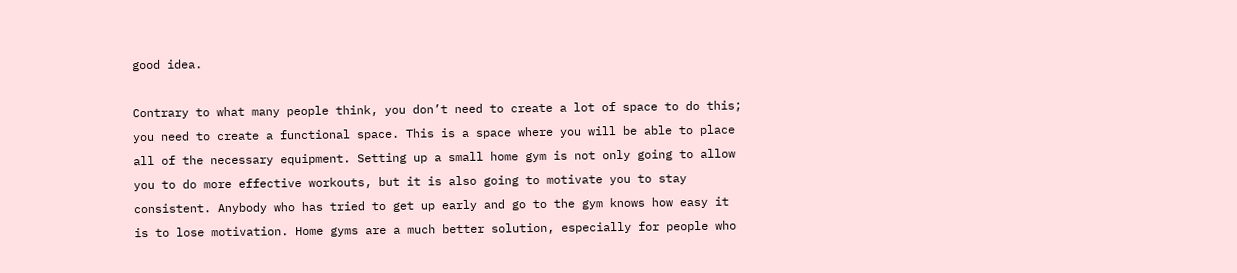good idea.

Contrary to what many people think, you don’t need to create a lot of space to do this; you need to create a functional space. This is a space where you will be able to place all of the necessary equipment. Setting up a small home gym is not only going to allow you to do more effective workouts, but it is also going to motivate you to stay consistent. Anybody who has tried to get up early and go to the gym knows how easy it is to lose motivation. Home gyms are a much better solution, especially for people who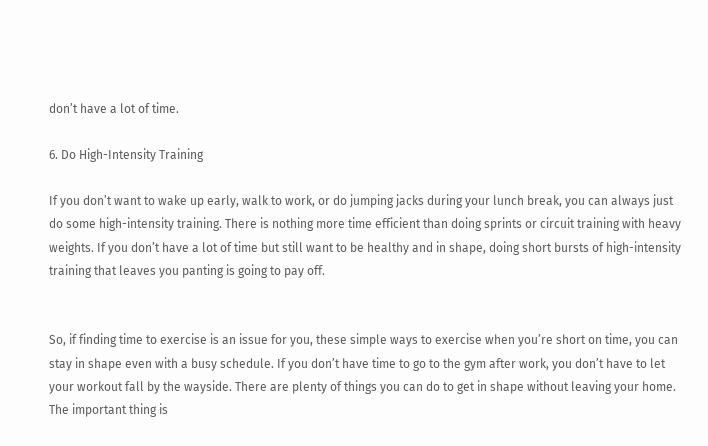don’t have a lot of time.

6. Do High-Intensity Training

If you don’t want to wake up early, walk to work, or do jumping jacks during your lunch break, you can always just do some high-intensity training. There is nothing more time efficient than doing sprints or circuit training with heavy weights. If you don’t have a lot of time but still want to be healthy and in shape, doing short bursts of high-intensity training that leaves you panting is going to pay off.


So, if finding time to exercise is an issue for you, these simple ways to exercise when you’re short on time, you can stay in shape even with a busy schedule. If you don’t have time to go to the gym after work, you don’t have to let your workout fall by the wayside. There are plenty of things you can do to get in shape without leaving your home. The important thing is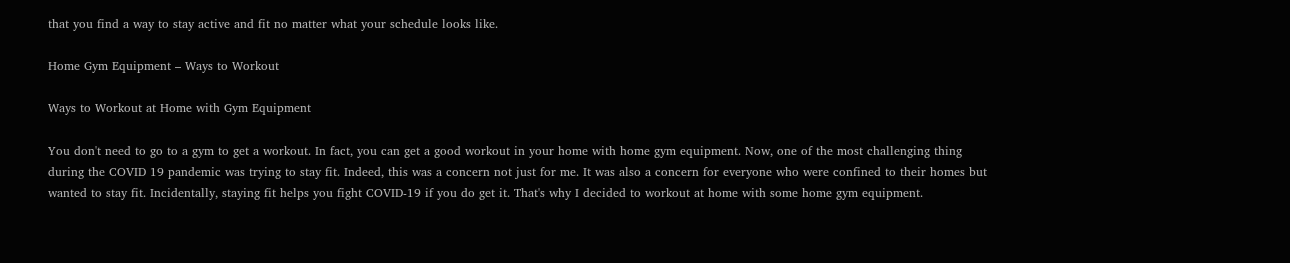that you find a way to stay active and fit no matter what your schedule looks like.

Home Gym Equipment – Ways to Workout

Ways to Workout at Home with Gym Equipment

You don't need to go to a gym to get a workout. In fact, you can get a good workout in your home with home gym equipment. Now, one of the most challenging thing during the COVID 19 pandemic was trying to stay fit. Indeed, this was a concern not just for me. It was also a concern for everyone who were confined to their homes but wanted to stay fit. Incidentally, staying fit helps you fight COVID-19 if you do get it. That's why I decided to workout at home with some home gym equipment.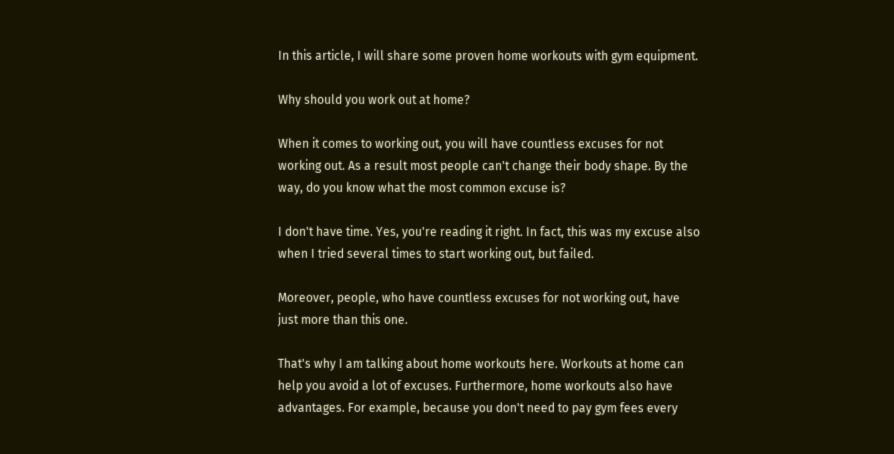In this article, I will share some proven home workouts with gym equipment.

Why should you work out at home?

When it comes to working out, you will have countless excuses for not working out. As a result most people can't change their body shape. By the way, do you know what the most common excuse is?

I don't have time. Yes, you're reading it right. In fact, this was my excuse also when I tried several times to start working out, but failed.

Moreover, people, who have countless excuses for not working out, have just more than this one.

That's why I am talking about home workouts here. Workouts at home can help you avoid a lot of excuses. Furthermore, home workouts also have advantages. For example, because you don't need to pay gym fees every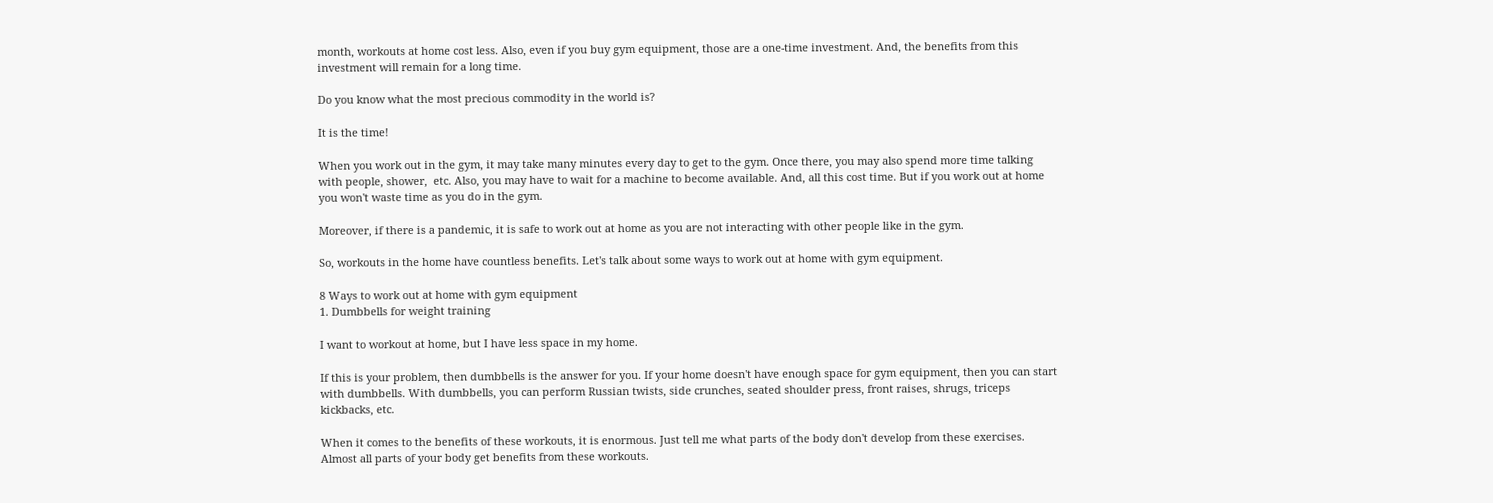month, workouts at home cost less. Also, even if you buy gym equipment, those are a one-time investment. And, the benefits from this investment will remain for a long time.

Do you know what the most precious commodity in the world is?

It is the time!

When you work out in the gym, it may take many minutes every day to get to the gym. Once there, you may also spend more time talking with people, shower,  etc. Also, you may have to wait for a machine to become available. And, all this cost time. But if you work out at home you won't waste time as you do in the gym.

Moreover, if there is a pandemic, it is safe to work out at home as you are not interacting with other people like in the gym.

So, workouts in the home have countless benefits. Let's talk about some ways to work out at home with gym equipment.

8 Ways to work out at home with gym equipment
1. Dumbbells for weight training

I want to workout at home, but I have less space in my home.

If this is your problem, then dumbbells is the answer for you. If your home doesn't have enough space for gym equipment, then you can start with dumbbells. With dumbbells, you can perform Russian twists, side crunches, seated shoulder press, front raises, shrugs, triceps kickbacks, etc.

When it comes to the benefits of these workouts, it is enormous. Just tell me what parts of the body don't develop from these exercises. Almost all parts of your body get benefits from these workouts.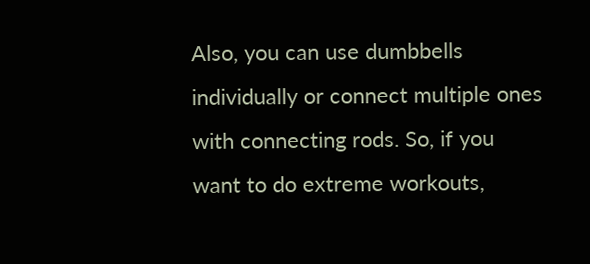Also, you can use dumbbells individually or connect multiple ones with connecting rods. So, if you want to do extreme workouts,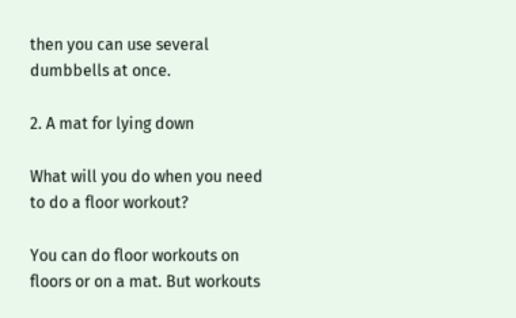then you can use several dumbbells at once.

2. A mat for lying down

What will you do when you need to do a floor workout?

You can do floor workouts on floors or on a mat. But workouts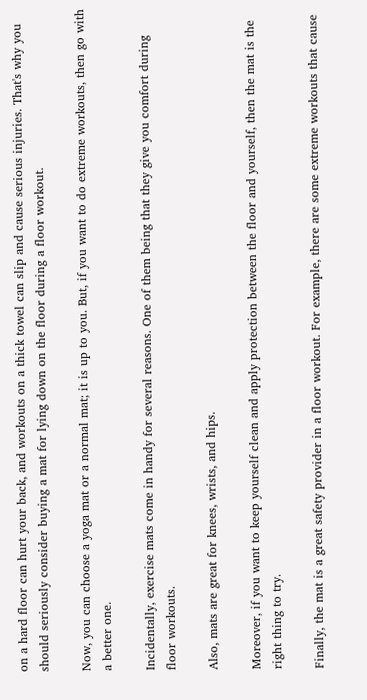on a hard floor can hurt your back, and workouts on a thick towel can slip and cause serious injuries. That's why you should seriously consider buying a mat for lying down on the floor during a floor workout.

Now, you can choose a yoga mat or a normal mat; it is up to you. But, if you want to do extreme workouts, then go with a better one.

Incidentally, exercise mats come in handy for several reasons. One of them being that they give you comfort during floor workouts.

Also, mats are great for knees, wrists, and hips.

Moreover, if you want to keep yourself clean and apply protection between the floor and yourself, then the mat is the right thing to try.

Finally, the mat is a great safety provider in a floor workout. For example, there are some extreme workouts that cause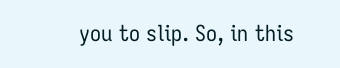you to slip. So, in this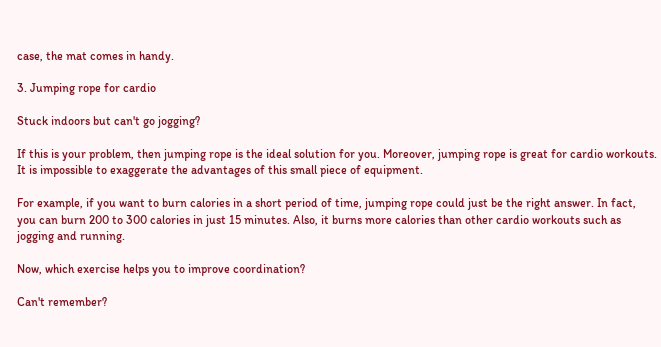case, the mat comes in handy.

3. Jumping rope for cardio

Stuck indoors but can't go jogging?

If this is your problem, then jumping rope is the ideal solution for you. Moreover, jumping rope is great for cardio workouts. It is impossible to exaggerate the advantages of this small piece of equipment.

For example, if you want to burn calories in a short period of time, jumping rope could just be the right answer. In fact, you can burn 200 to 300 calories in just 15 minutes. Also, it burns more calories than other cardio workouts such as jogging and running.

Now, which exercise helps you to improve coordination?

Can't remember?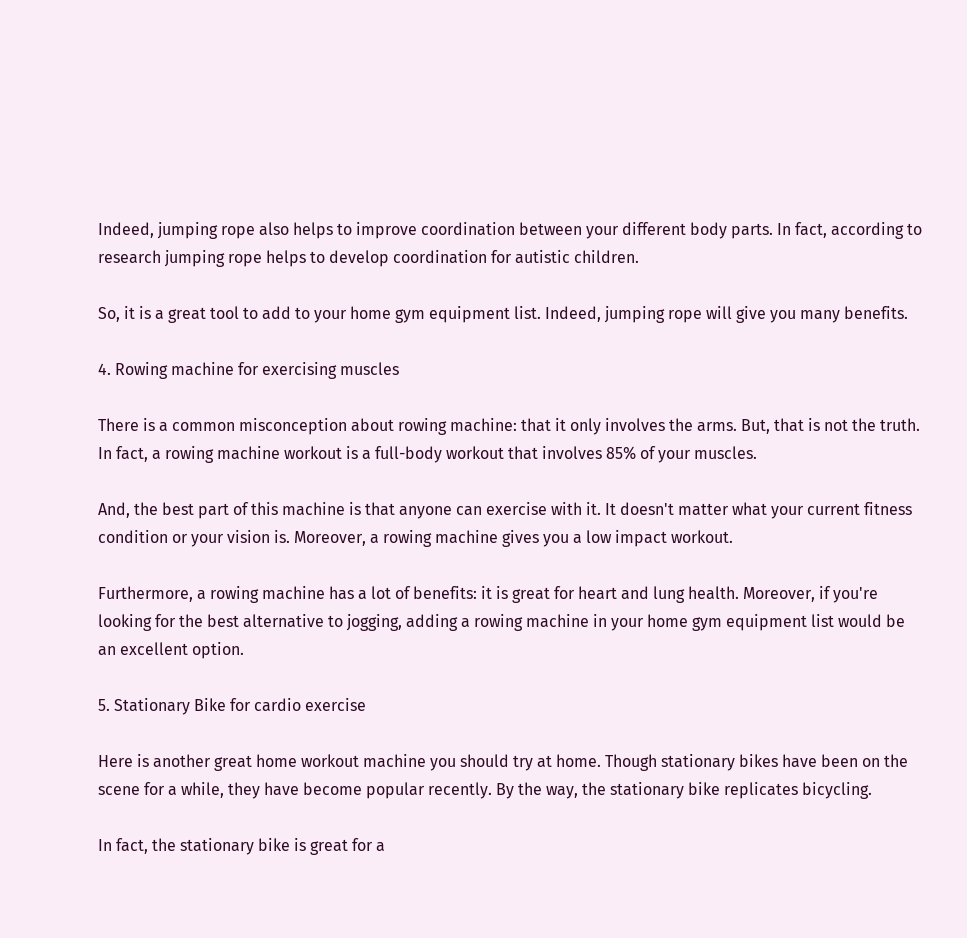Indeed, jumping rope also helps to improve coordination between your different body parts. In fact, according to research jumping rope helps to develop coordination for autistic children.

So, it is a great tool to add to your home gym equipment list. Indeed, jumping rope will give you many benefits.

4. Rowing machine for exercising muscles

There is a common misconception about rowing machine: that it only involves the arms. But, that is not the truth. In fact, a rowing machine workout is a full-body workout that involves 85% of your muscles.

And, the best part of this machine is that anyone can exercise with it. It doesn't matter what your current fitness condition or your vision is. Moreover, a rowing machine gives you a low impact workout.

Furthermore, a rowing machine has a lot of benefits: it is great for heart and lung health. Moreover, if you're looking for the best alternative to jogging, adding a rowing machine in your home gym equipment list would be an excellent option.

5. Stationary Bike for cardio exercise

Here is another great home workout machine you should try at home. Though stationary bikes have been on the scene for a while, they have become popular recently. By the way, the stationary bike replicates bicycling.

In fact, the stationary bike is great for a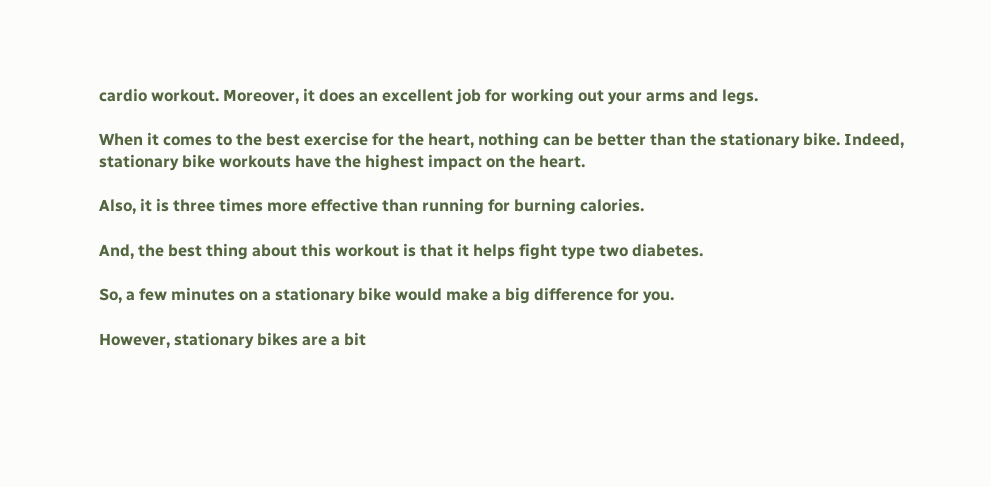cardio workout. Moreover, it does an excellent job for working out your arms and legs.

When it comes to the best exercise for the heart, nothing can be better than the stationary bike. Indeed, stationary bike workouts have the highest impact on the heart.

Also, it is three times more effective than running for burning calories.

And, the best thing about this workout is that it helps fight type two diabetes.

So, a few minutes on a stationary bike would make a big difference for you.

However, stationary bikes are a bit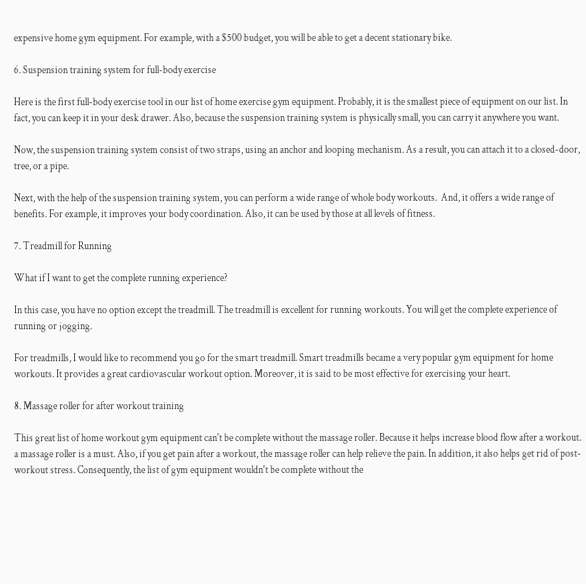expensive home gym equipment. For example, with a $500 budget, you will be able to get a decent stationary bike.

6. Suspension training system for full-body exercise

Here is the first full-body exercise tool in our list of home exercise gym equipment. Probably, it is the smallest piece of equipment on our list. In fact, you can keep it in your desk drawer. Also, because the suspension training system is physically small, you can carry it anywhere you want.

Now, the suspension training system consist of two straps, using an anchor and looping mechanism. As a result, you can attach it to a closed-door, tree, or a pipe.

Next, with the help of the suspension training system, you can perform a wide range of whole body workouts.  And, it offers a wide range of benefits. For example, it improves your body coordination. Also, it can be used by those at all levels of fitness.

7. Treadmill for Running

What if I want to get the complete running experience?

In this case, you have no option except the treadmill. The treadmill is excellent for running workouts. You will get the complete experience of running or jogging.

For treadmills, I would like to recommend you go for the smart treadmill. Smart treadmills became a very popular gym equipment for home workouts. It provides a great cardiovascular workout option. Moreover, it is said to be most effective for exercising your heart.

8. Massage roller for after workout training

This great list of home workout gym equipment can't be complete without the massage roller. Because it helps increase blood flow after a workout. a massage roller is a must. Also, if you get pain after a workout, the massage roller can help relieve the pain. In addition, it also helps get rid of post-workout stress. Consequently, the list of gym equipment wouldn't be complete without the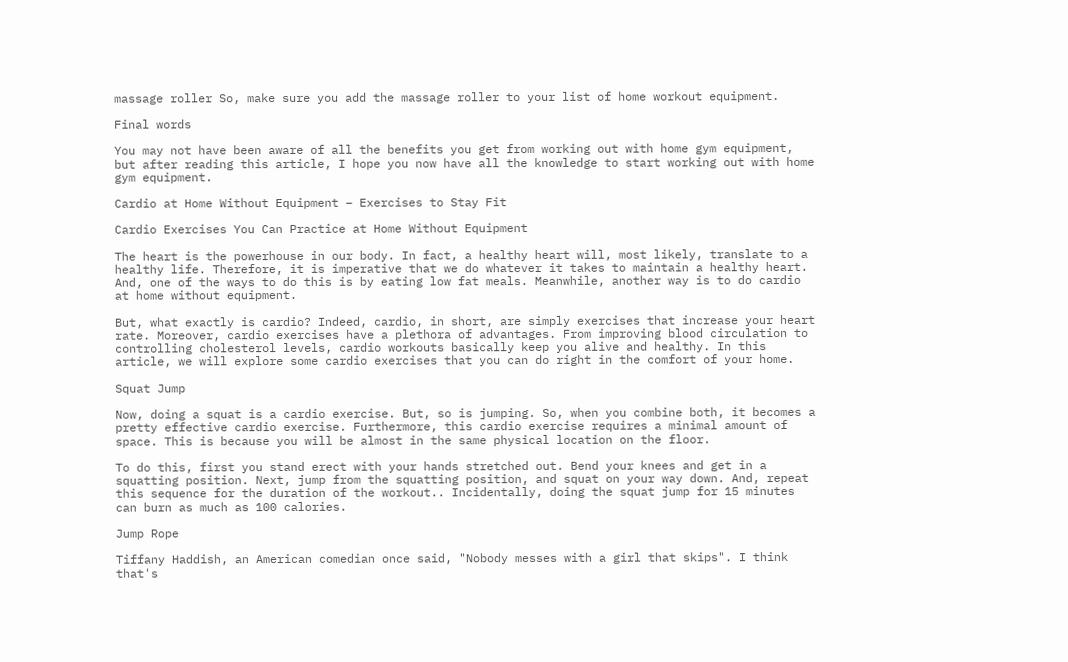massage roller So, make sure you add the massage roller to your list of home workout equipment.

Final words

You may not have been aware of all the benefits you get from working out with home gym equipment, but after reading this article, I hope you now have all the knowledge to start working out with home gym equipment.

Cardio at Home Without Equipment – Exercises to Stay Fit

Cardio Exercises You Can Practice at Home Without Equipment

The heart is the powerhouse in our body. In fact, a healthy heart will, most likely, translate to a healthy life. Therefore, it is imperative that we do whatever it takes to maintain a healthy heart. And, one of the ways to do this is by eating low fat meals. Meanwhile, another way is to do cardio at home without equipment.

But, what exactly is cardio? Indeed, cardio, in short, are simply exercises that increase your heart rate. Moreover, cardio exercises have a plethora of advantages. From improving blood circulation to controlling cholesterol levels, cardio workouts basically keep you alive and healthy. In this article, we will explore some cardio exercises that you can do right in the comfort of your home.

Squat Jump

Now, doing a squat is a cardio exercise. But, so is jumping. So, when you combine both, it becomes a pretty effective cardio exercise. Furthermore, this cardio exercise requires a minimal amount of space. This is because you will be almost in the same physical location on the floor.

To do this, first you stand erect with your hands stretched out. Bend your knees and get in a squatting position. Next, jump from the squatting position, and squat on your way down. And, repeat this sequence for the duration of the workout.. Incidentally, doing the squat jump for 15 minutes can burn as much as 100 calories.

Jump Rope

Tiffany Haddish, an American comedian once said, "Nobody messes with a girl that skips". I think that's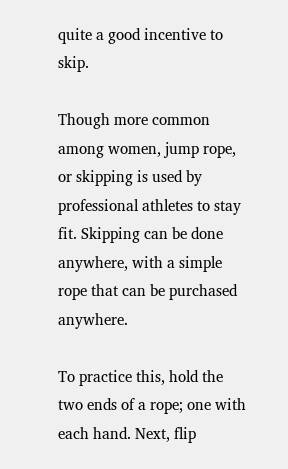quite a good incentive to skip.

Though more common among women, jump rope, or skipping is used by professional athletes to stay fit. Skipping can be done anywhere, with a simple rope that can be purchased anywhere.

To practice this, hold the two ends of a rope; one with each hand. Next, flip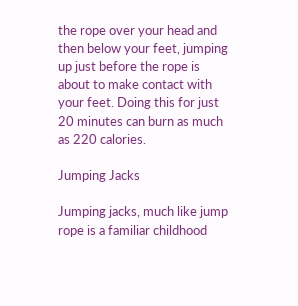the rope over your head and then below your feet, jumping up just before the rope is about to make contact with your feet. Doing this for just 20 minutes can burn as much as 220 calories.

Jumping Jacks

Jumping jacks, much like jump rope is a familiar childhood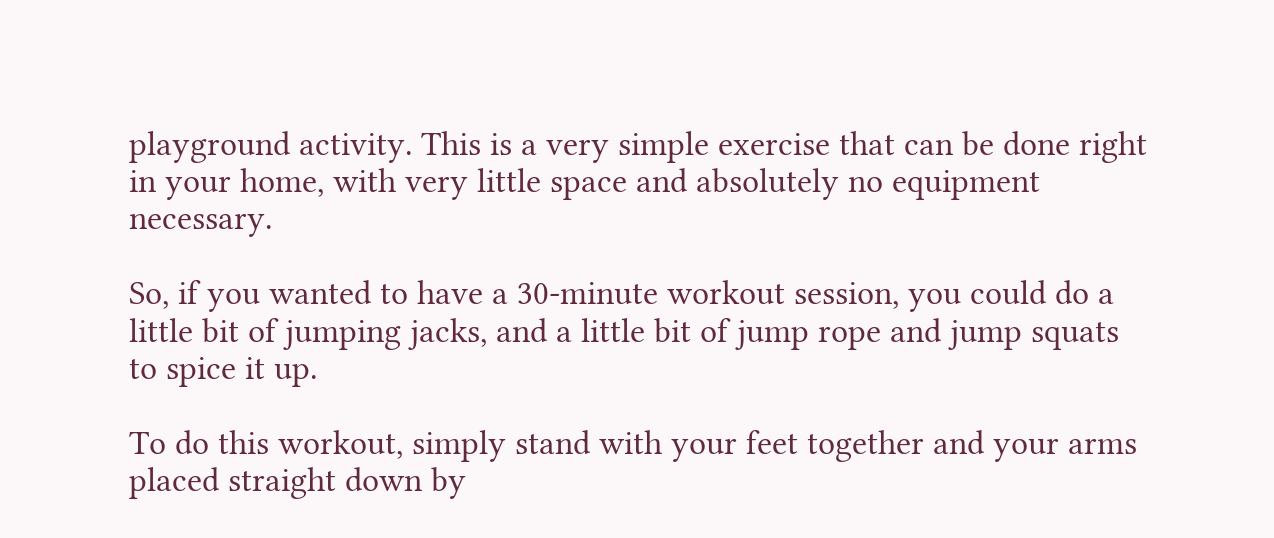playground activity. This is a very simple exercise that can be done right in your home, with very little space and absolutely no equipment necessary.

So, if you wanted to have a 30-minute workout session, you could do a little bit of jumping jacks, and a little bit of jump rope and jump squats to spice it up.

To do this workout, simply stand with your feet together and your arms placed straight down by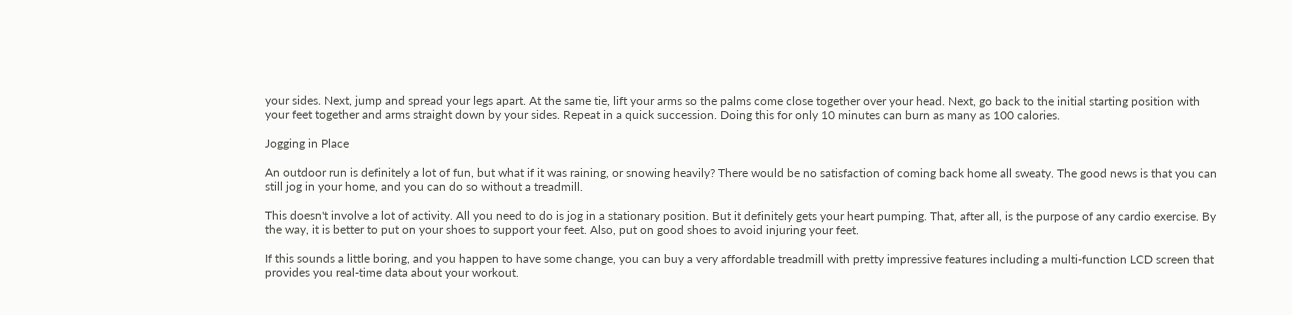your sides. Next, jump and spread your legs apart. At the same tie, lift your arms so the palms come close together over your head. Next, go back to the initial starting position with your feet together and arms straight down by your sides. Repeat in a quick succession. Doing this for only 10 minutes can burn as many as 100 calories.

Jogging in Place

An outdoor run is definitely a lot of fun, but what if it was raining, or snowing heavily? There would be no satisfaction of coming back home all sweaty. The good news is that you can still jog in your home, and you can do so without a treadmill.

This doesn't involve a lot of activity. All you need to do is jog in a stationary position. But it definitely gets your heart pumping. That, after all, is the purpose of any cardio exercise. By the way, it is better to put on your shoes to support your feet. Also, put on good shoes to avoid injuring your feet.

If this sounds a little boring, and you happen to have some change, you can buy a very affordable treadmill with pretty impressive features including a multi-function LCD screen that provides you real-time data about your workout.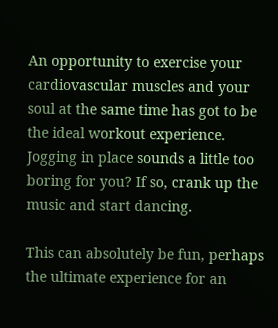An opportunity to exercise your cardiovascular muscles and your soul at the same time has got to be the ideal workout experience. Jogging in place sounds a little too boring for you? If so, crank up the music and start dancing.

This can absolutely be fun, perhaps the ultimate experience for an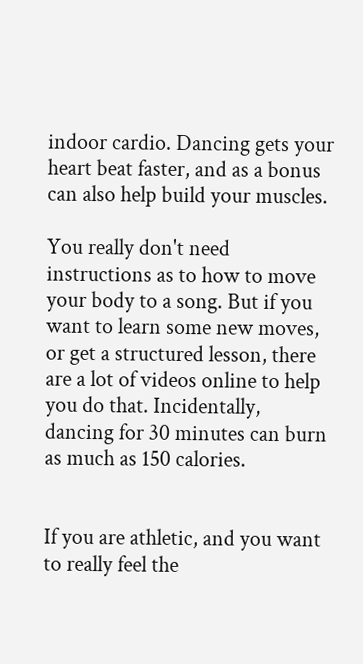indoor cardio. Dancing gets your heart beat faster, and as a bonus can also help build your muscles.

You really don't need instructions as to how to move your body to a song. But if you want to learn some new moves, or get a structured lesson, there are a lot of videos online to help you do that. Incidentally, dancing for 30 minutes can burn as much as 150 calories.


If you are athletic, and you want to really feel the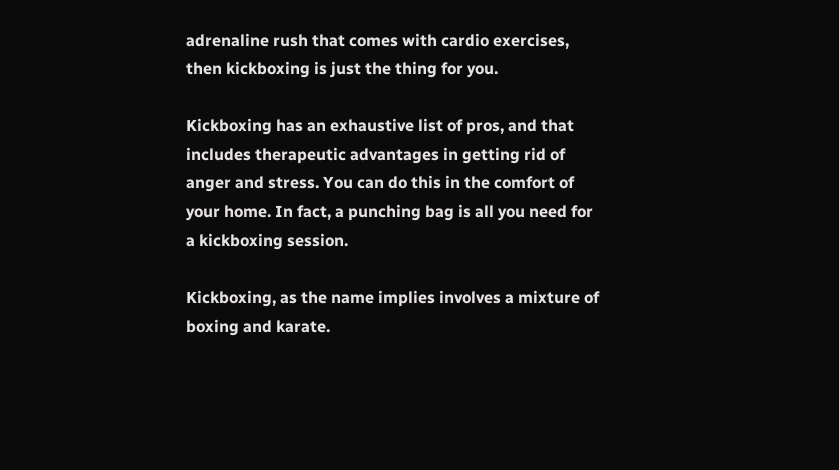adrenaline rush that comes with cardio exercises, then kickboxing is just the thing for you.

Kickboxing has an exhaustive list of pros, and that includes therapeutic advantages in getting rid of anger and stress. You can do this in the comfort of your home. In fact, a punching bag is all you need for a kickboxing session.

Kickboxing, as the name implies involves a mixture of boxing and karate.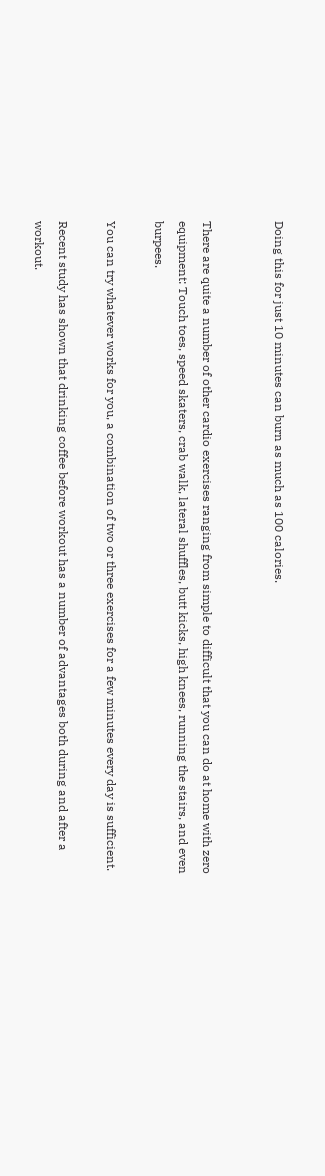Doing this for just 10 minutes can burn as much as 100 calories.


There are quite a number of other cardio exercises ranging from simple to difficult that you can do at home with zero equipment: Touch toes, speed skaters, crab walk, lateral shuffles, butt kicks, high knees, running the stairs, and even burpees.

You can try whatever works for you, a combination of two or three exercises for a few minutes every day is sufficient.

Recent study has shown that drinking coffee before workout has a number of advantages both during and after a workout.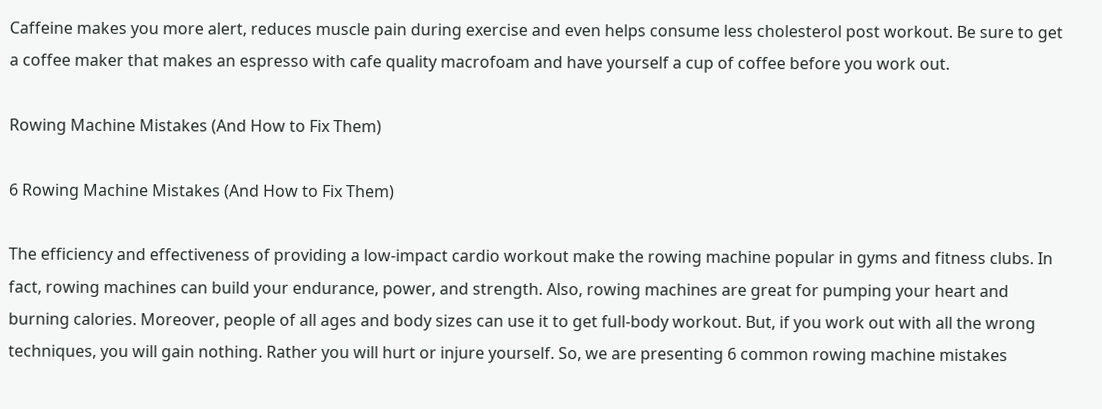Caffeine makes you more alert, reduces muscle pain during exercise and even helps consume less cholesterol post workout. Be sure to get a coffee maker that makes an espresso with cafe quality macrofoam and have yourself a cup of coffee before you work out.

Rowing Machine Mistakes (And How to Fix Them)

6 Rowing Machine Mistakes (And How to Fix Them)

The efficiency and effectiveness of providing a low-impact cardio workout make the rowing machine popular in gyms and fitness clubs. In fact, rowing machines can build your endurance, power, and strength. Also, rowing machines are great for pumping your heart and burning calories. Moreover, people of all ages and body sizes can use it to get full-body workout. But, if you work out with all the wrong techniques, you will gain nothing. Rather you will hurt or injure yourself. So, we are presenting 6 common rowing machine mistakes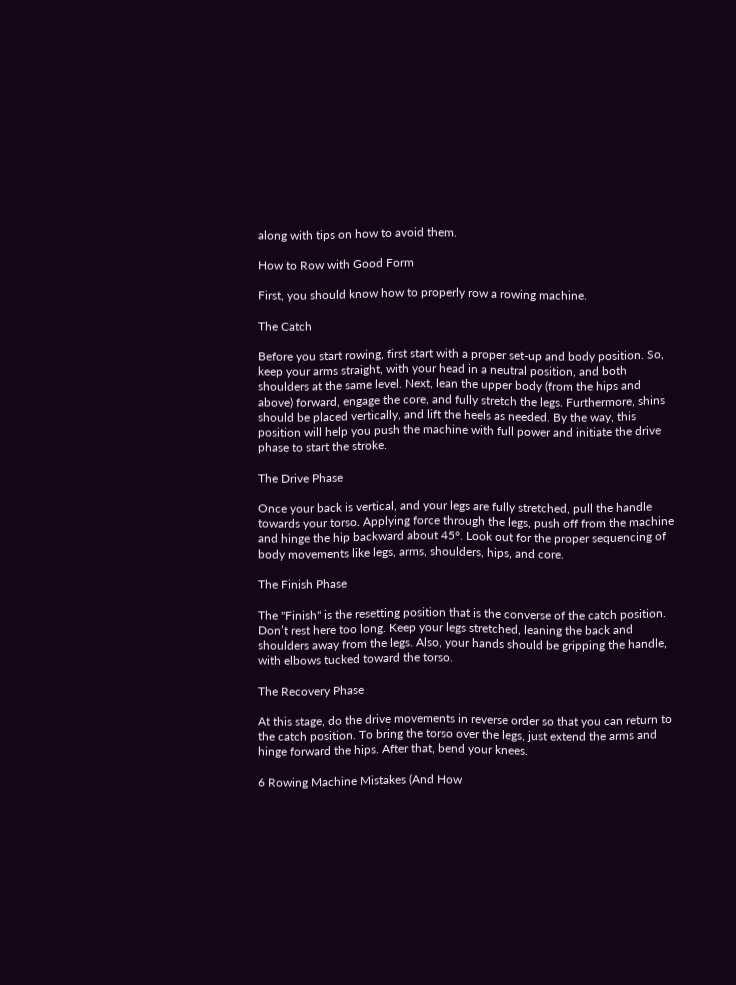along with tips on how to avoid them.

How to Row with Good Form

First, you should know how to properly row a rowing machine.

The Catch

Before you start rowing, first start with a proper set-up and body position. So, keep your arms straight, with your head in a neutral position, and both shoulders at the same level. Next, lean the upper body (from the hips and above) forward, engage the core, and fully stretch the legs. Furthermore, shins should be placed vertically, and lift the heels as needed. By the way, this position will help you push the machine with full power and initiate the drive phase to start the stroke.

The Drive Phase

Once your back is vertical, and your legs are fully stretched, pull the handle towards your torso. Applying force through the legs, push off from the machine and hinge the hip backward about 45°. Look out for the proper sequencing of body movements like legs, arms, shoulders, hips, and core.

The Finish Phase

The "Finish" is the resetting position that is the converse of the catch position. Don’t rest here too long. Keep your legs stretched, leaning the back and shoulders away from the legs. Also, your hands should be gripping the handle, with elbows tucked toward the torso.

The Recovery Phase

At this stage, do the drive movements in reverse order so that you can return to the catch position. To bring the torso over the legs, just extend the arms and hinge forward the hips. After that, bend your knees.

6 Rowing Machine Mistakes (And How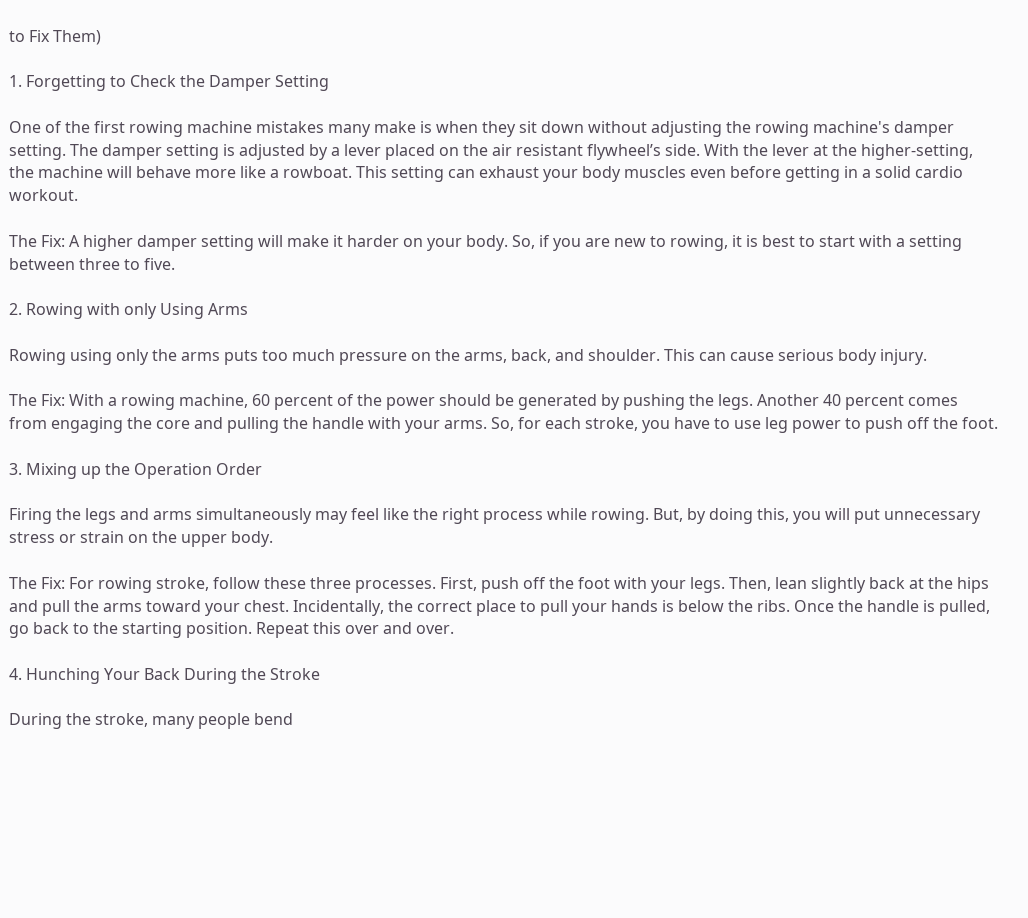to Fix Them)

1. Forgetting to Check the Damper Setting

One of the first rowing machine mistakes many make is when they sit down without adjusting the rowing machine's damper setting. The damper setting is adjusted by a lever placed on the air resistant flywheel’s side. With the lever at the higher-setting, the machine will behave more like a rowboat. This setting can exhaust your body muscles even before getting in a solid cardio workout.

The Fix: A higher damper setting will make it harder on your body. So, if you are new to rowing, it is best to start with a setting between three to five.

2. Rowing with only Using Arms

Rowing using only the arms puts too much pressure on the arms, back, and shoulder. This can cause serious body injury.

The Fix: With a rowing machine, 60 percent of the power should be generated by pushing the legs. Another 40 percent comes from engaging the core and pulling the handle with your arms. So, for each stroke, you have to use leg power to push off the foot.

3. Mixing up the Operation Order

Firing the legs and arms simultaneously may feel like the right process while rowing. But, by doing this, you will put unnecessary stress or strain on the upper body.

The Fix: For rowing stroke, follow these three processes. First, push off the foot with your legs. Then, lean slightly back at the hips and pull the arms toward your chest. Incidentally, the correct place to pull your hands is below the ribs. Once the handle is pulled, go back to the starting position. Repeat this over and over.

4. Hunching Your Back During the Stroke

During the stroke, many people bend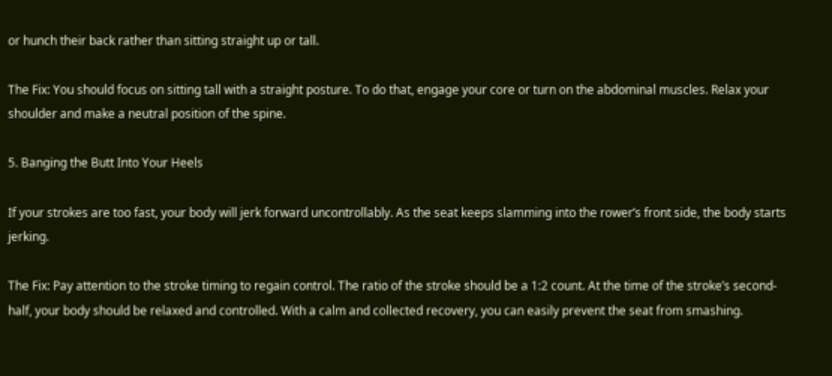or hunch their back rather than sitting straight up or tall.

The Fix: You should focus on sitting tall with a straight posture. To do that, engage your core or turn on the abdominal muscles. Relax your shoulder and make a neutral position of the spine.

5. Banging the Butt Into Your Heels

If your strokes are too fast, your body will jerk forward uncontrollably. As the seat keeps slamming into the rower’s front side, the body starts jerking.

The Fix: Pay attention to the stroke timing to regain control. The ratio of the stroke should be a 1:2 count. At the time of the stroke’s second-half, your body should be relaxed and controlled. With a calm and collected recovery, you can easily prevent the seat from smashing.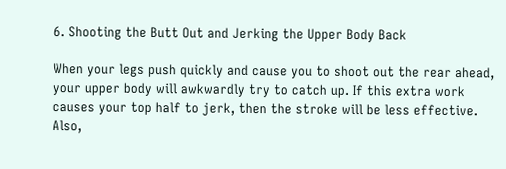6. Shooting the Butt Out and Jerking the Upper Body Back

When your legs push quickly and cause you to shoot out the rear ahead, your upper body will awkwardly try to catch up. If this extra work causes your top half to jerk, then the stroke will be less effective. Also,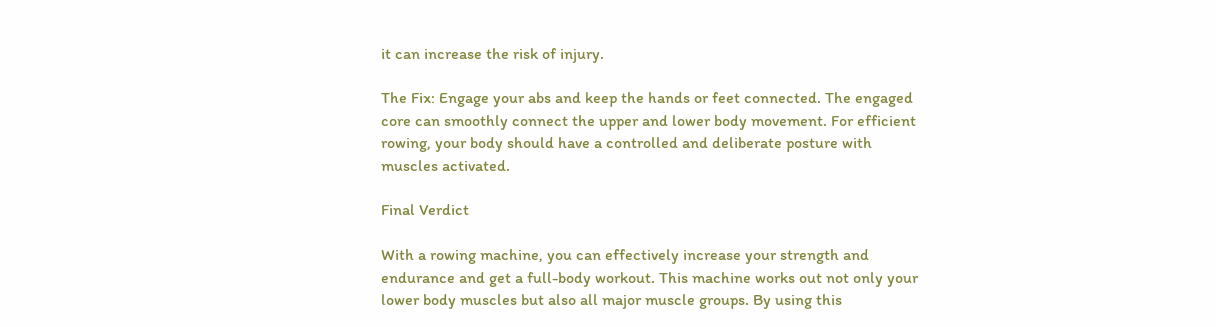it can increase the risk of injury.

The Fix: Engage your abs and keep the hands or feet connected. The engaged core can smoothly connect the upper and lower body movement. For efficient rowing, your body should have a controlled and deliberate posture with muscles activated.

Final Verdict

With a rowing machine, you can effectively increase your strength and endurance and get a full-body workout. This machine works out not only your lower body muscles but also all major muscle groups. By using this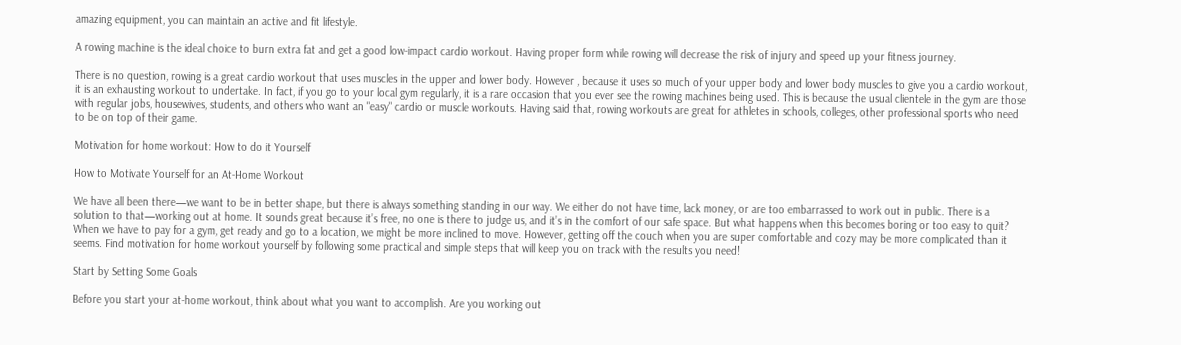amazing equipment, you can maintain an active and fit lifestyle.

A rowing machine is the ideal choice to burn extra fat and get a good low-impact cardio workout. Having proper form while rowing will decrease the risk of injury and speed up your fitness journey.

There is no question, rowing is a great cardio workout that uses muscles in the upper and lower body. However , because it uses so much of your upper body and lower body muscles to give you a cardio workout, it is an exhausting workout to undertake. In fact, if you go to your local gym regularly, it is a rare occasion that you ever see the rowing machines being used. This is because the usual clientele in the gym are those with regular jobs, housewives, students, and others who want an "easy" cardio or muscle workouts. Having said that, rowing workouts are great for athletes in schools, colleges, other professional sports who need to be on top of their game.

Motivation for home workout: How to do it Yourself

How to Motivate Yourself for an At-Home Workout

We have all been there—we want to be in better shape, but there is always something standing in our way. We either do not have time, lack money, or are too embarrassed to work out in public. There is a solution to that—working out at home. It sounds great because it’s free, no one is there to judge us, and it’s in the comfort of our safe space. But what happens when this becomes boring or too easy to quit? When we have to pay for a gym, get ready and go to a location, we might be more inclined to move. However, getting off the couch when you are super comfortable and cozy may be more complicated than it seems. Find motivation for home workout yourself by following some practical and simple steps that will keep you on track with the results you need!

Start by Setting Some Goals

Before you start your at-home workout, think about what you want to accomplish. Are you working out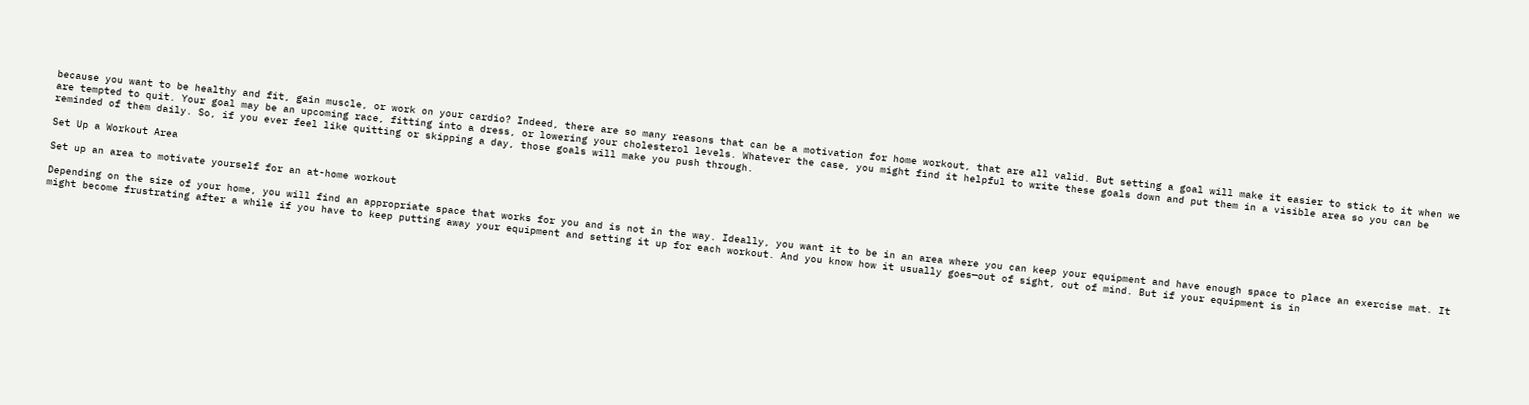because you want to be healthy and fit, gain muscle, or work on your cardio? Indeed, there are so many reasons that can be a motivation for home workout, that are all valid. But setting a goal will make it easier to stick to it when we are tempted to quit. Your goal may be an upcoming race, fitting into a dress, or lowering your cholesterol levels. Whatever the case, you might find it helpful to write these goals down and put them in a visible area so you can be reminded of them daily. So, if you ever feel like quitting or skipping a day, those goals will make you push through.

Set Up a Workout Area

Set up an area to motivate yourself for an at-home workout

Depending on the size of your home, you will find an appropriate space that works for you and is not in the way. Ideally, you want it to be in an area where you can keep your equipment and have enough space to place an exercise mat. It might become frustrating after a while if you have to keep putting away your equipment and setting it up for each workout. And you know how it usually goes—out of sight, out of mind. But if your equipment is in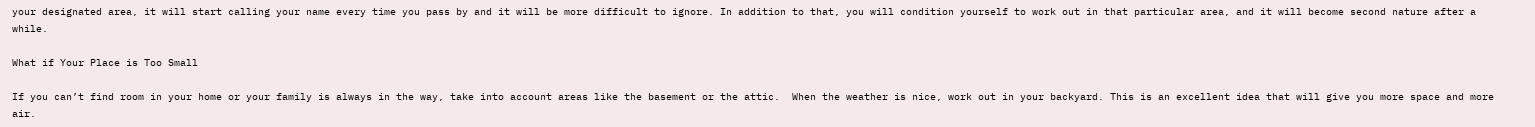your designated area, it will start calling your name every time you pass by and it will be more difficult to ignore. In addition to that, you will condition yourself to work out in that particular area, and it will become second nature after a while.

What if Your Place is Too Small

If you can’t find room in your home or your family is always in the way, take into account areas like the basement or the attic.  When the weather is nice, work out in your backyard. This is an excellent idea that will give you more space and more air.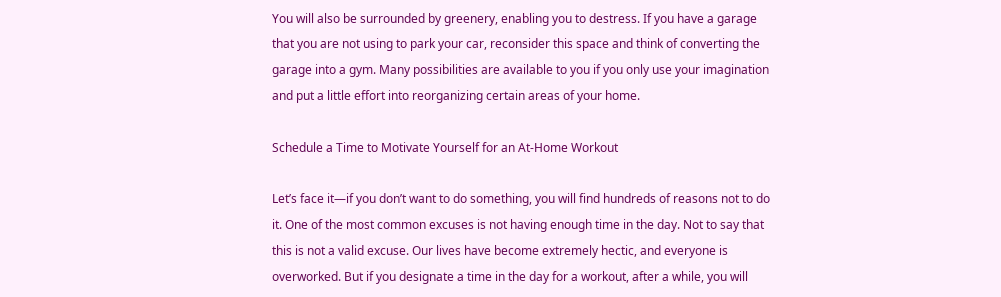You will also be surrounded by greenery, enabling you to destress. If you have a garage that you are not using to park your car, reconsider this space and think of converting the garage into a gym. Many possibilities are available to you if you only use your imagination and put a little effort into reorganizing certain areas of your home.

Schedule a Time to Motivate Yourself for an At-Home Workout

Let’s face it—if you don’t want to do something, you will find hundreds of reasons not to do it. One of the most common excuses is not having enough time in the day. Not to say that this is not a valid excuse. Our lives have become extremely hectic, and everyone is overworked. But if you designate a time in the day for a workout, after a while, you will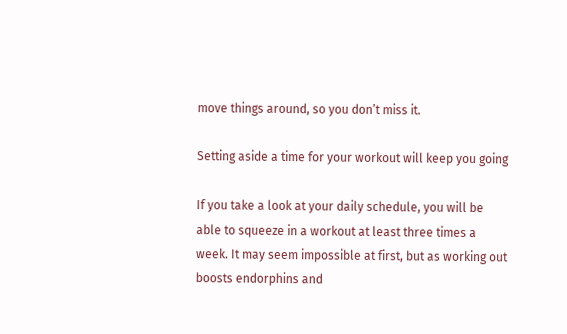move things around, so you don’t miss it.

Setting aside a time for your workout will keep you going

If you take a look at your daily schedule, you will be able to squeeze in a workout at least three times a week. It may seem impossible at first, but as working out boosts endorphins and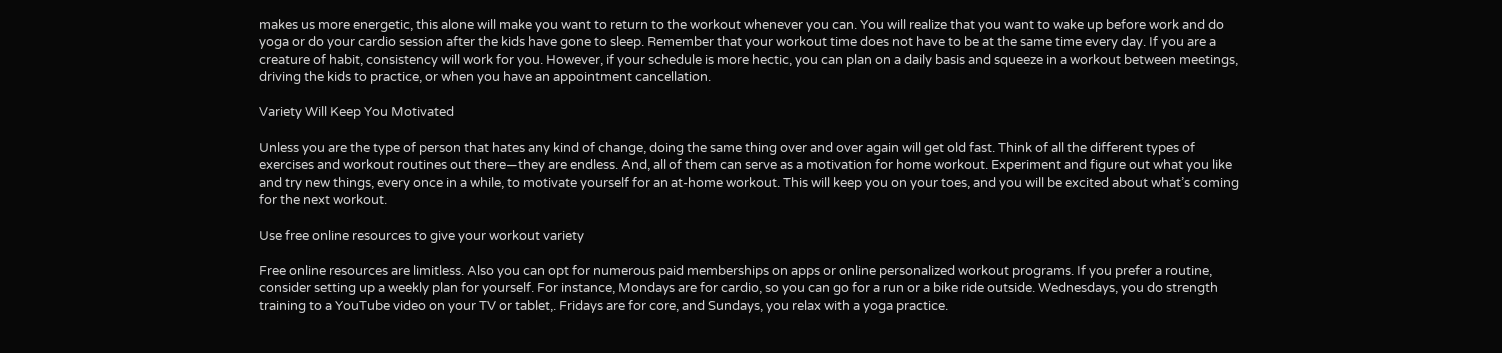makes us more energetic, this alone will make you want to return to the workout whenever you can. You will realize that you want to wake up before work and do yoga or do your cardio session after the kids have gone to sleep. Remember that your workout time does not have to be at the same time every day. If you are a creature of habit, consistency will work for you. However, if your schedule is more hectic, you can plan on a daily basis and squeeze in a workout between meetings, driving the kids to practice, or when you have an appointment cancellation.

Variety Will Keep You Motivated

Unless you are the type of person that hates any kind of change, doing the same thing over and over again will get old fast. Think of all the different types of exercises and workout routines out there—they are endless. And, all of them can serve as a motivation for home workout. Experiment and figure out what you like and try new things, every once in a while, to motivate yourself for an at-home workout. This will keep you on your toes, and you will be excited about what’s coming for the next workout.

Use free online resources to give your workout variety

Free online resources are limitless. Also you can opt for numerous paid memberships on apps or online personalized workout programs. If you prefer a routine, consider setting up a weekly plan for yourself. For instance, Mondays are for cardio, so you can go for a run or a bike ride outside. Wednesdays, you do strength training to a YouTube video on your TV or tablet,. Fridays are for core, and Sundays, you relax with a yoga practice.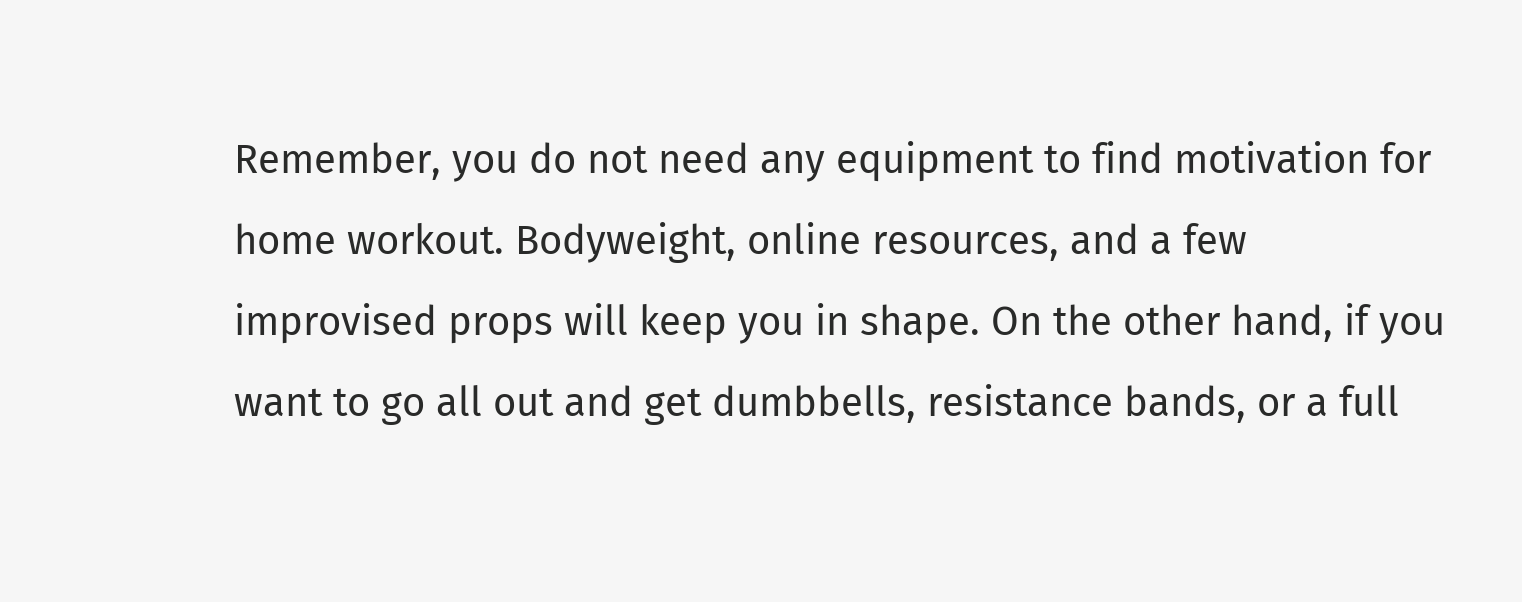Remember, you do not need any equipment to find motivation for home workout. Bodyweight, online resources, and a few improvised props will keep you in shape. On the other hand, if you want to go all out and get dumbbells, resistance bands, or a full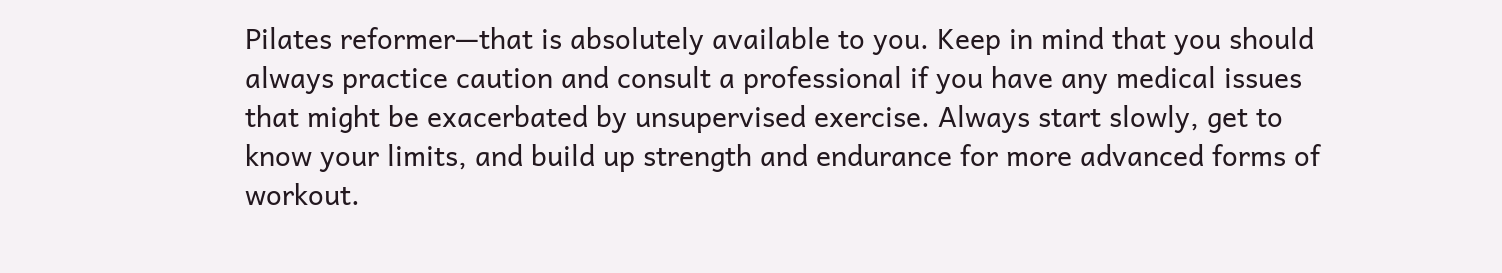Pilates reformer—that is absolutely available to you. Keep in mind that you should always practice caution and consult a professional if you have any medical issues that might be exacerbated by unsupervised exercise. Always start slowly, get to know your limits, and build up strength and endurance for more advanced forms of workout.